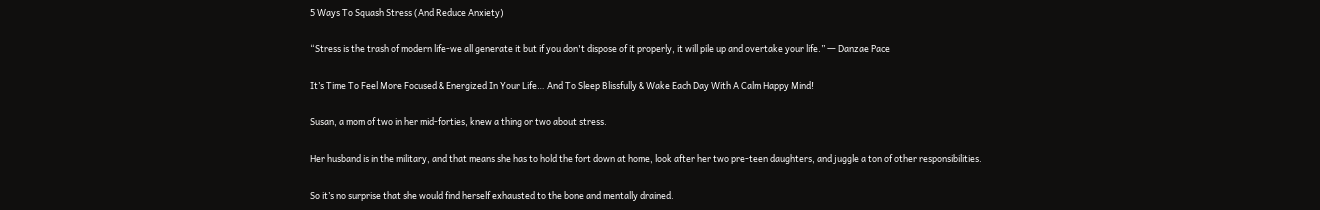5 Ways To Squash Stress (And Reduce Anxiety)

“Stress is the trash of modern life-we all generate it but if you don't dispose of it properly, it will pile up and overtake your life.” ― Danzae Pace

It’s Time To Feel More Focused & Energized In Your Life… And To Sleep Blissfully & Wake Each Day With A Calm Happy Mind!

Susan, a mom of two in her mid-forties, knew a thing or two about stress.

Her husband is in the military, and that means she has to hold the fort down at home, look after her two pre-teen daughters, and juggle a ton of other responsibilities.

So it’s no surprise that she would find herself exhausted to the bone and mentally drained.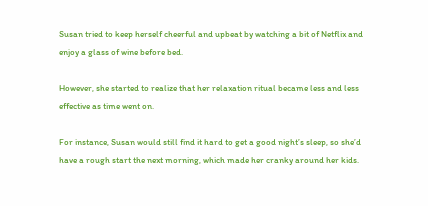Susan tried to keep herself cheerful and upbeat by watching a bit of Netflix and enjoy a glass of wine before bed.

However, she started to realize that her relaxation ritual became less and less effective as time went on.

For instance, Susan would still find it hard to get a good night’s sleep, so she’d have a rough start the next morning, which made her cranky around her kids.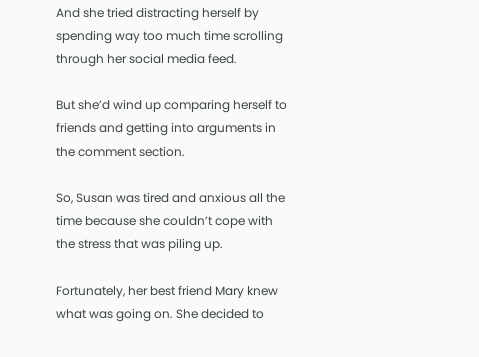And she tried distracting herself by spending way too much time scrolling through her social media feed.

But she’d wind up comparing herself to friends and getting into arguments in the comment section.

So, Susan was tired and anxious all the time because she couldn’t cope with the stress that was piling up.

Fortunately, her best friend Mary knew what was going on. She decided to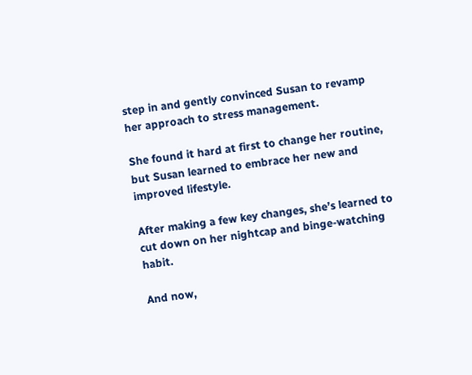step in and gently convinced Susan to revamp her approach to stress management.

She found it hard at first to change her routine, but Susan learned to embrace her new and improved lifestyle.

After making a few key changes, she’s learned to cut down on her nightcap and binge-watching habit.

And now,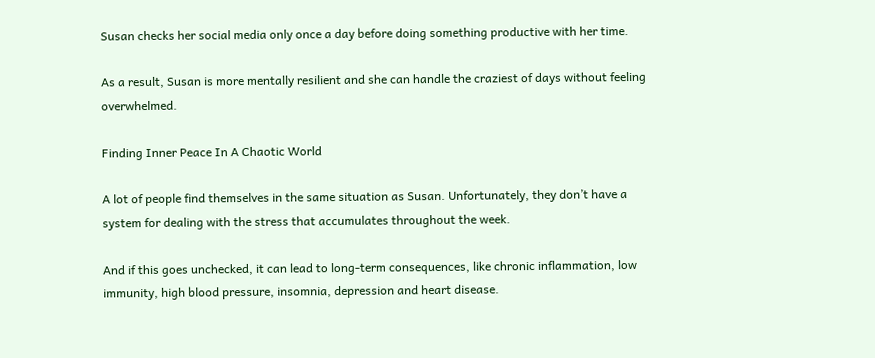Susan checks her social media only once a day before doing something productive with her time.

As a result, Susan is more mentally resilient and she can handle the craziest of days without feeling overwhelmed.

Finding Inner Peace In A Chaotic World

A lot of people find themselves in the same situation as Susan. Unfortunately, they don’t have a system for dealing with the stress that accumulates throughout the week.

And if this goes unchecked, it can lead to long-term consequences, like chronic inflammation, low immunity, high blood pressure, insomnia, depression and heart disease.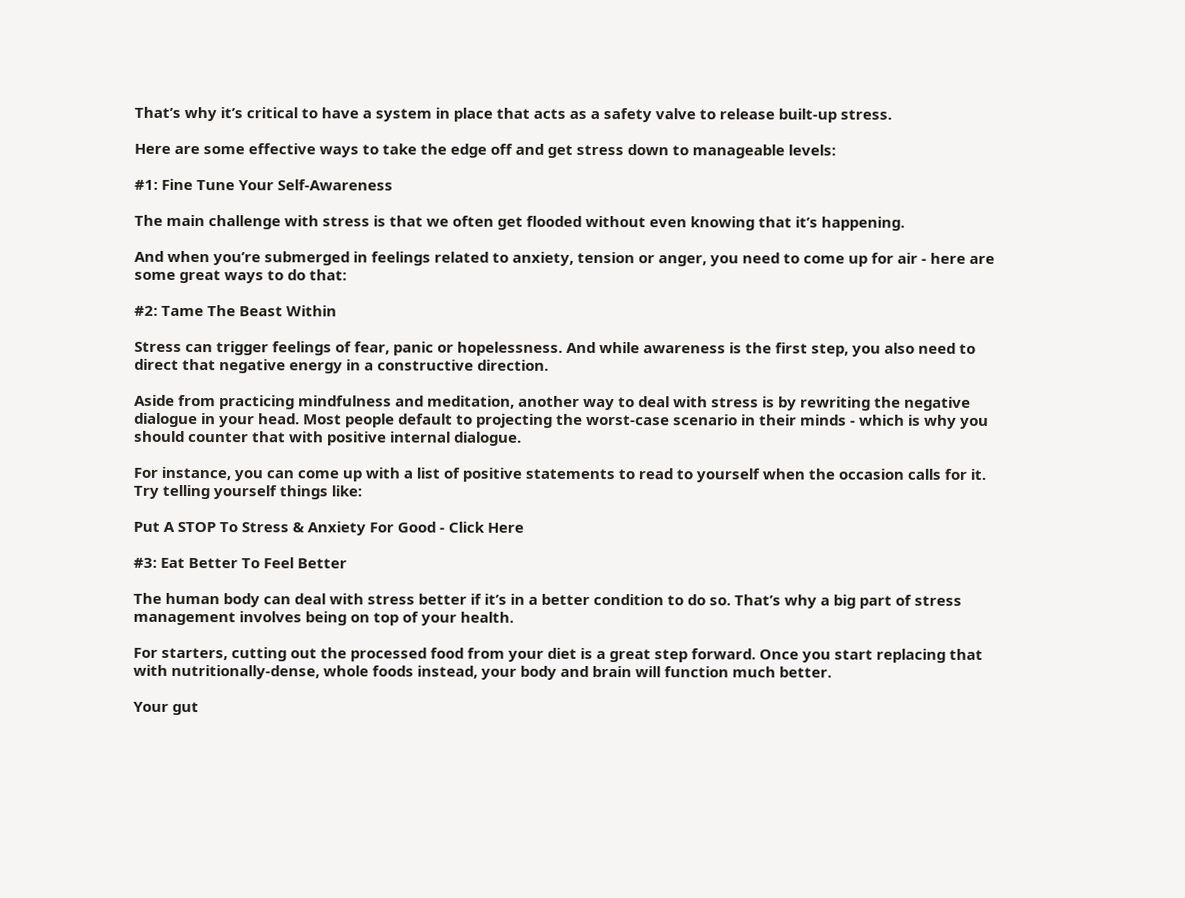That’s why it’s critical to have a system in place that acts as a safety valve to release built-up stress.

Here are some effective ways to take the edge off and get stress down to manageable levels:

#1: Fine Tune Your Self-Awareness

The main challenge with stress is that we often get flooded without even knowing that it’s happening.

And when you’re submerged in feelings related to anxiety, tension or anger, you need to come up for air - here are some great ways to do that:

#2: Tame The Beast Within

Stress can trigger feelings of fear, panic or hopelessness. And while awareness is the first step, you also need to direct that negative energy in a constructive direction.

Aside from practicing mindfulness and meditation, another way to deal with stress is by rewriting the negative dialogue in your head. Most people default to projecting the worst-case scenario in their minds - which is why you should counter that with positive internal dialogue.

For instance, you can come up with a list of positive statements to read to yourself when the occasion calls for it. Try telling yourself things like:

Put A STOP To Stress & Anxiety For Good - Click Here

#3: Eat Better To Feel Better

The human body can deal with stress better if it’s in a better condition to do so. That’s why a big part of stress management involves being on top of your health.

For starters, cutting out the processed food from your diet is a great step forward. Once you start replacing that with nutritionally-dense, whole foods instead, your body and brain will function much better.

Your gut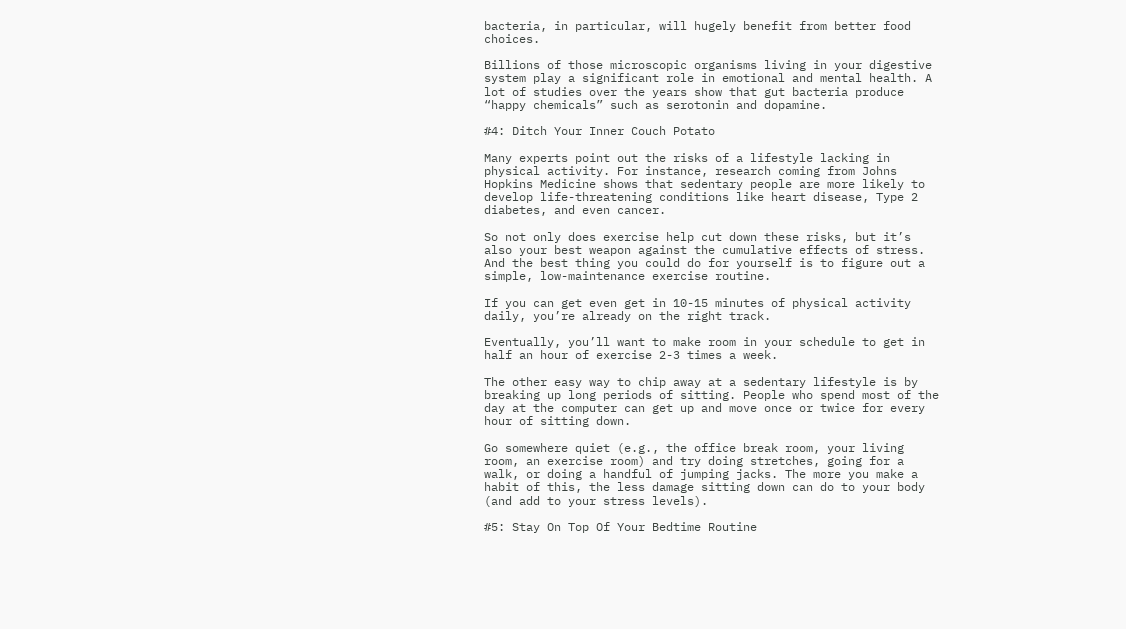bacteria, in particular, will hugely benefit from better food choices.

Billions of those microscopic organisms living in your digestive system play a significant role in emotional and mental health. A lot of studies over the years show that gut bacteria produce “happy chemicals” such as serotonin and dopamine.

#4: Ditch Your Inner Couch Potato

Many experts point out the risks of a lifestyle lacking in physical activity. For instance, research coming from Johns Hopkins Medicine shows that sedentary people are more likely to develop life-threatening conditions like heart disease, Type 2 diabetes, and even cancer.

So not only does exercise help cut down these risks, but it’s also your best weapon against the cumulative effects of stress. And the best thing you could do for yourself is to figure out a simple, low-maintenance exercise routine.

If you can get even get in 10-15 minutes of physical activity daily, you’re already on the right track.

Eventually, you’ll want to make room in your schedule to get in half an hour of exercise 2-3 times a week.

The other easy way to chip away at a sedentary lifestyle is by breaking up long periods of sitting. People who spend most of the day at the computer can get up and move once or twice for every hour of sitting down.

Go somewhere quiet (e.g., the office break room, your living room, an exercise room) and try doing stretches, going for a walk, or doing a handful of jumping jacks. The more you make a habit of this, the less damage sitting down can do to your body (and add to your stress levels).

#5: Stay On Top Of Your Bedtime Routine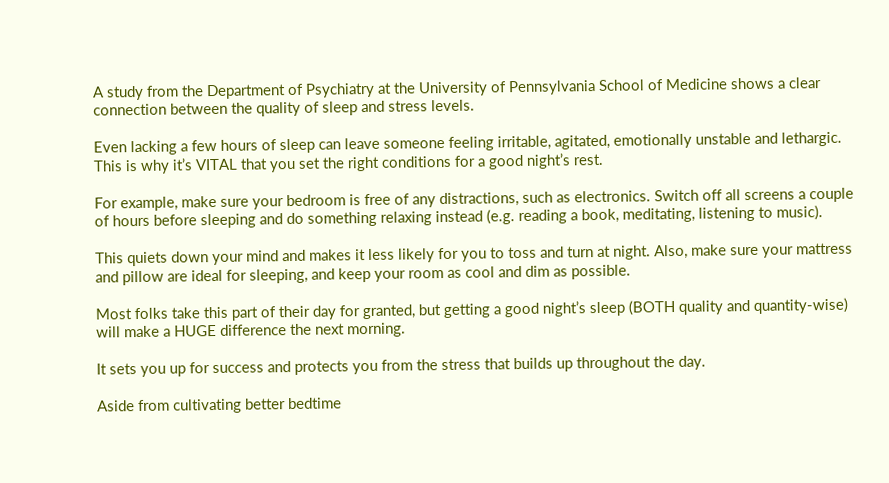A study from the Department of Psychiatry at the University of Pennsylvania School of Medicine shows a clear connection between the quality of sleep and stress levels.

Even lacking a few hours of sleep can leave someone feeling irritable, agitated, emotionally unstable and lethargic. This is why it’s VITAL that you set the right conditions for a good night’s rest.

For example, make sure your bedroom is free of any distractions, such as electronics. Switch off all screens a couple of hours before sleeping and do something relaxing instead (e.g. reading a book, meditating, listening to music).

This quiets down your mind and makes it less likely for you to toss and turn at night. Also, make sure your mattress and pillow are ideal for sleeping, and keep your room as cool and dim as possible.

Most folks take this part of their day for granted, but getting a good night’s sleep (BOTH quality and quantity-wise) will make a HUGE difference the next morning.

It sets you up for success and protects you from the stress that builds up throughout the day.

Aside from cultivating better bedtime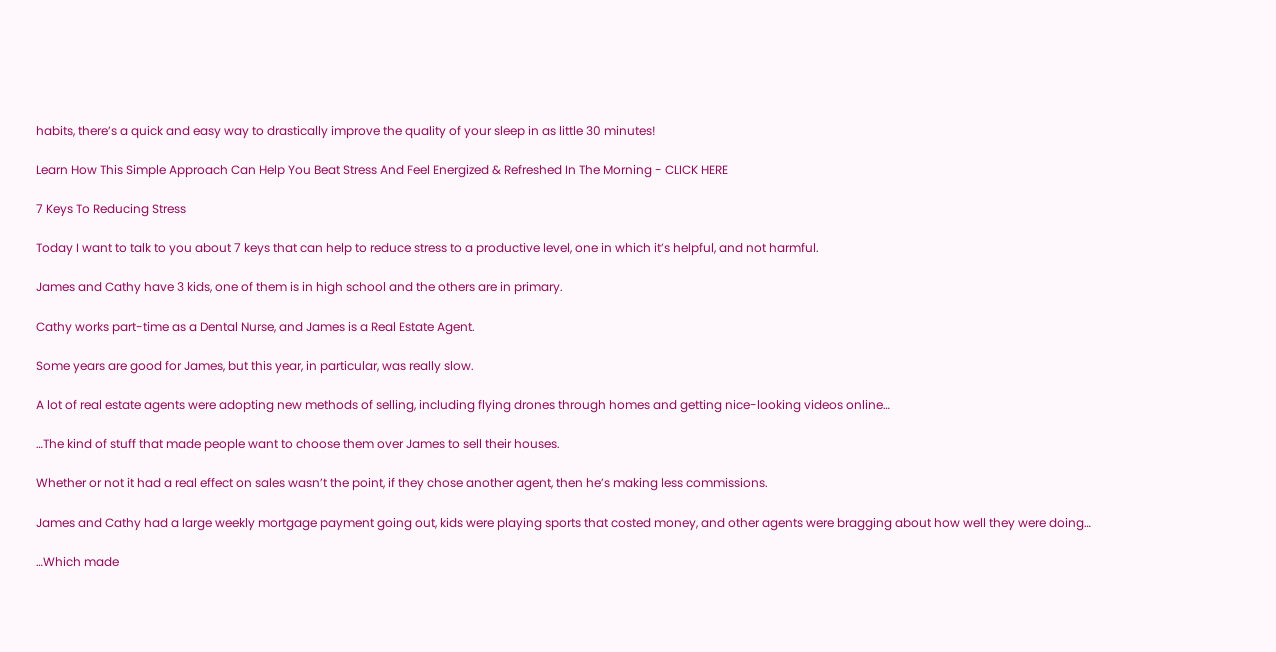habits, there’s a quick and easy way to drastically improve the quality of your sleep in as little 30 minutes!

Learn How This Simple Approach Can Help You Beat Stress And Feel Energized & Refreshed In The Morning - CLICK HERE

7 Keys To Reducing Stress

Today I want to talk to you about 7 keys that can help to reduce stress to a productive level, one in which it’s helpful, and not harmful.

James and Cathy have 3 kids, one of them is in high school and the others are in primary.

Cathy works part-time as a Dental Nurse, and James is a Real Estate Agent.

Some years are good for James, but this year, in particular, was really slow.

A lot of real estate agents were adopting new methods of selling, including flying drones through homes and getting nice-looking videos online…

…The kind of stuff that made people want to choose them over James to sell their houses.

Whether or not it had a real effect on sales wasn’t the point, if they chose another agent, then he’s making less commissions.

James and Cathy had a large weekly mortgage payment going out, kids were playing sports that costed money, and other agents were bragging about how well they were doing…

…Which made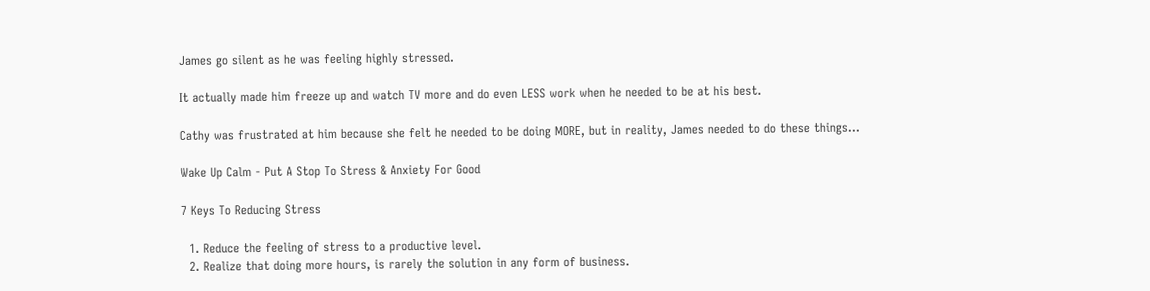James go silent as he was feeling highly stressed.

It actually made him freeze up and watch TV more and do even LESS work when he needed to be at his best.

Cathy was frustrated at him because she felt he needed to be doing MORE, but in reality, James needed to do these things…

Wake Up Calm - Put A Stop To Stress & Anxiety For Good

7 Keys To Reducing Stress

  1. Reduce the feeling of stress to a productive level.
  2. Realize that doing more hours, is rarely the solution in any form of business.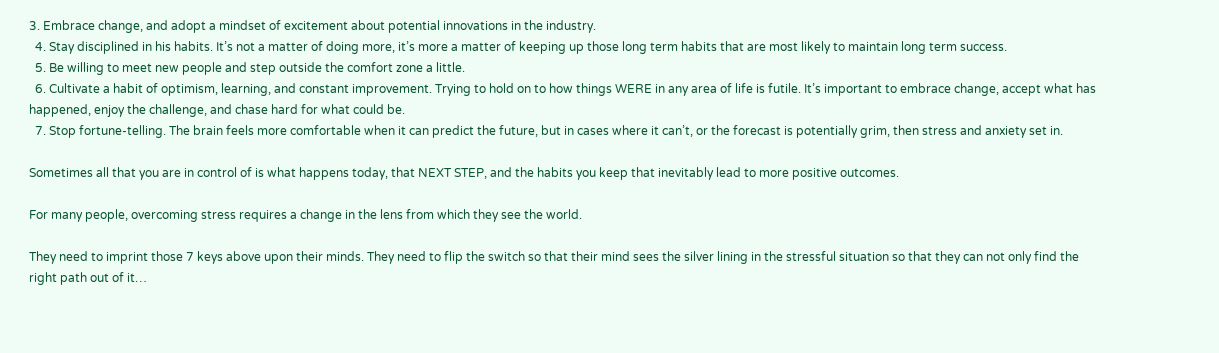3. Embrace change, and adopt a mindset of excitement about potential innovations in the industry.
  4. Stay disciplined in his habits. It’s not a matter of doing more, it’s more a matter of keeping up those long term habits that are most likely to maintain long term success.
  5. Be willing to meet new people and step outside the comfort zone a little.
  6. Cultivate a habit of optimism, learning, and constant improvement. Trying to hold on to how things WERE in any area of life is futile. It’s important to embrace change, accept what has happened, enjoy the challenge, and chase hard for what could be.
  7. Stop fortune-telling. The brain feels more comfortable when it can predict the future, but in cases where it can’t, or the forecast is potentially grim, then stress and anxiety set in.

Sometimes all that you are in control of is what happens today, that NEXT STEP, and the habits you keep that inevitably lead to more positive outcomes.

For many people, overcoming stress requires a change in the lens from which they see the world.

They need to imprint those 7 keys above upon their minds. They need to flip the switch so that their mind sees the silver lining in the stressful situation so that they can not only find the right path out of it…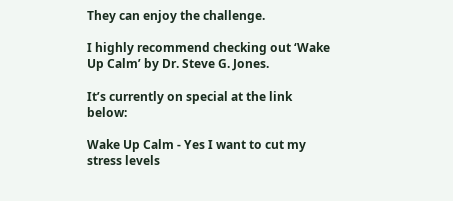They can enjoy the challenge.

I highly recommend checking out ‘Wake Up Calm’ by Dr. Steve G. Jones.

It’s currently on special at the link below:

Wake Up Calm - Yes I want to cut my stress levels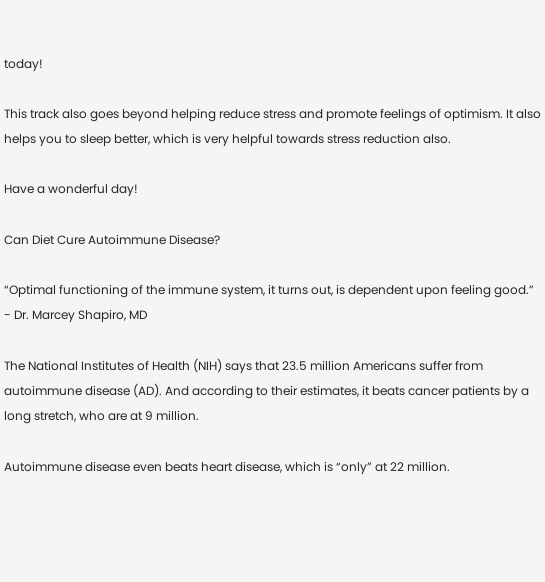today!

This track also goes beyond helping reduce stress and promote feelings of optimism. It also helps you to sleep better, which is very helpful towards stress reduction also.

Have a wonderful day!

Can Diet Cure Autoimmune Disease?

“Optimal functioning of the immune system, it turns out, is dependent upon feeling good.”
- Dr. Marcey Shapiro, MD

The National Institutes of Health (NIH) says that 23.5 million Americans suffer from autoimmune disease (AD). And according to their estimates, it beats cancer patients by a long stretch, who are at 9 million.

Autoimmune disease even beats heart disease, which is “only” at 22 million.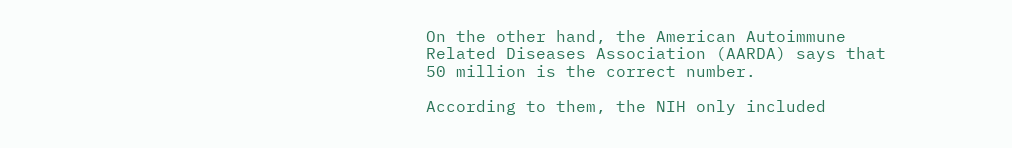On the other hand, the American Autoimmune Related Diseases Association (AARDA) says that 50 million is the correct number.

According to them, the NIH only included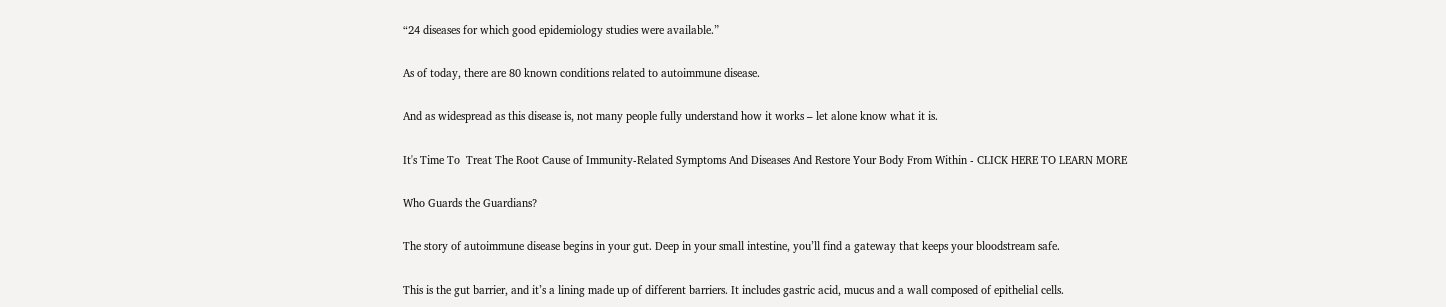“24 diseases for which good epidemiology studies were available.”

As of today, there are 80 known conditions related to autoimmune disease.

And as widespread as this disease is, not many people fully understand how it works – let alone know what it is.

It's Time To  Treat The Root Cause of Immunity-Related Symptoms And Diseases And Restore Your Body From Within - CLICK HERE TO LEARN MORE

Who Guards the Guardians?

The story of autoimmune disease begins in your gut. Deep in your small intestine, you’ll find a gateway that keeps your bloodstream safe.

This is the gut barrier, and it’s a lining made up of different barriers. It includes gastric acid, mucus and a wall composed of epithelial cells.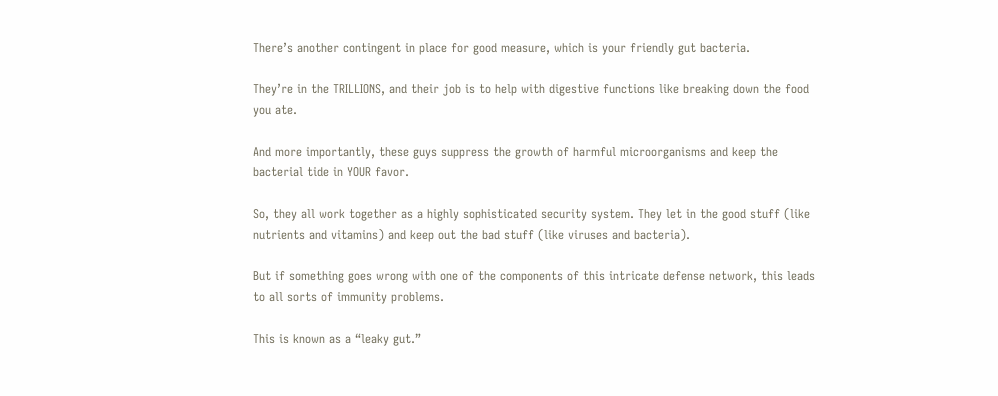There’s another contingent in place for good measure, which is your friendly gut bacteria.

They’re in the TRILLIONS, and their job is to help with digestive functions like breaking down the food you ate.

And more importantly, these guys suppress the growth of harmful microorganisms and keep the bacterial tide in YOUR favor.

So, they all work together as a highly sophisticated security system. They let in the good stuff (like nutrients and vitamins) and keep out the bad stuff (like viruses and bacteria).

But if something goes wrong with one of the components of this intricate defense network, this leads to all sorts of immunity problems.

This is known as a “leaky gut.”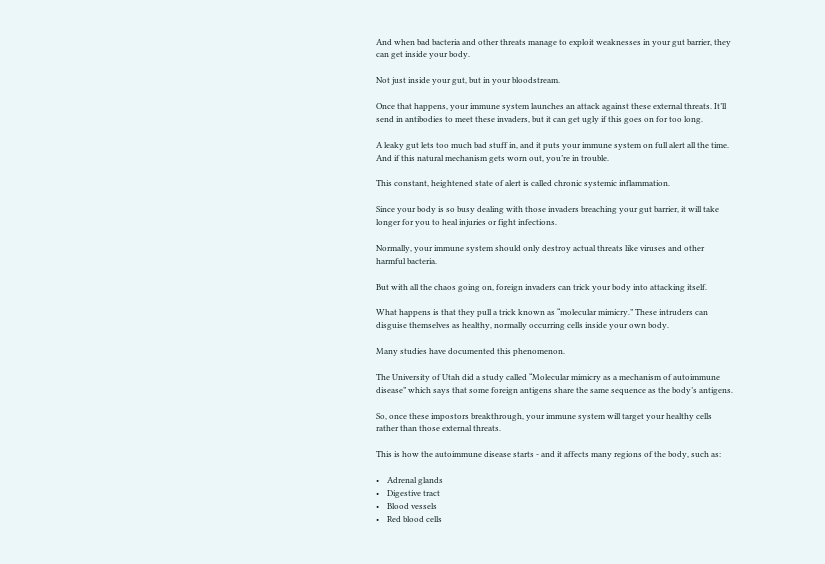And when bad bacteria and other threats manage to exploit weaknesses in your gut barrier, they can get inside your body.

Not just inside your gut, but in your bloodstream.

Once that happens, your immune system launches an attack against these external threats. It’ll send in antibodies to meet these invaders, but it can get ugly if this goes on for too long.

A leaky gut lets too much bad stuff in, and it puts your immune system on full alert all the time. And if this natural mechanism gets worn out, you’re in trouble.

This constant, heightened state of alert is called chronic systemic inflammation.

Since your body is so busy dealing with those invaders breaching your gut barrier, it will take longer for you to heal injuries or fight infections.

Normally, your immune system should only destroy actual threats like viruses and other harmful bacteria.

But with all the chaos going on, foreign invaders can trick your body into attacking itself.

What happens is that they pull a trick known as “molecular mimicry.” These intruders can disguise themselves as healthy, normally occurring cells inside your own body.

Many studies have documented this phenomenon.

The University of Utah did a study called “Molecular mimicry as a mechanism of autoimmune disease” which says that some foreign antigens share the same sequence as the body’s antigens.

So, once these impostors breakthrough, your immune system will target your healthy cells rather than those external threats.

This is how the autoimmune disease starts - and it affects many regions of the body, such as:

•    Adrenal glands
•    Digestive tract
•    Blood vessels
•    Red blood cells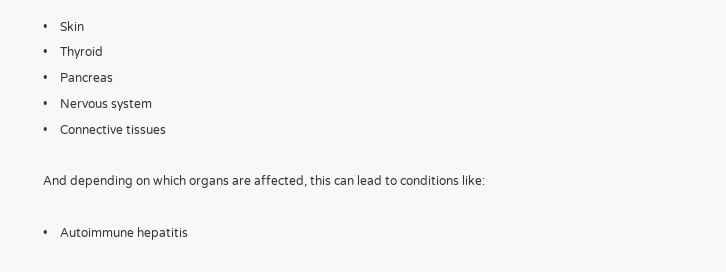•    Skin
•    Thyroid
•    Pancreas
•    Nervous system
•    Connective tissues

And depending on which organs are affected, this can lead to conditions like:

•    Autoimmune hepatitis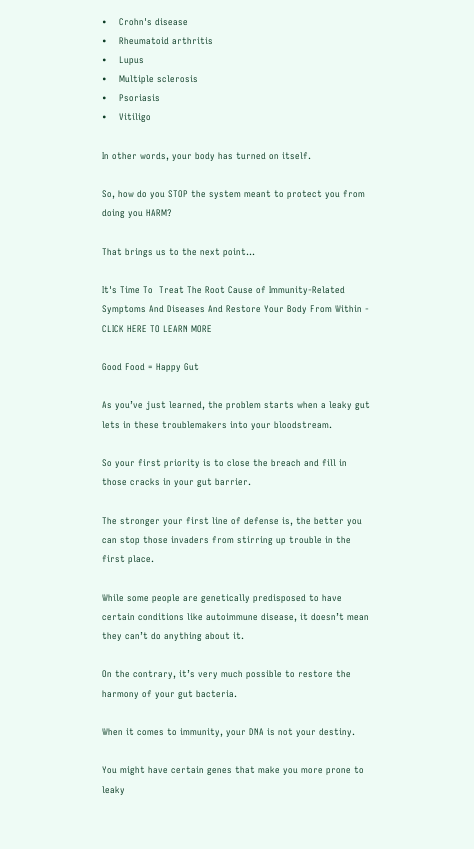•    Crohn's disease
•    Rheumatoid arthritis
•    Lupus
•    Multiple sclerosis
•    Psoriasis
•    Vitiligo

In other words, your body has turned on itself.

So, how do you STOP the system meant to protect you from doing you HARM?

That brings us to the next point...

It's Time To  Treat The Root Cause of Immunity-Related Symptoms And Diseases And Restore Your Body From Within - CLICK HERE TO LEARN MORE

Good Food = Happy Gut

As you’ve just learned, the problem starts when a leaky gut lets in these troublemakers into your bloodstream.

So your first priority is to close the breach and fill in those cracks in your gut barrier.

The stronger your first line of defense is, the better you can stop those invaders from stirring up trouble in the first place.

While some people are genetically predisposed to have certain conditions like autoimmune disease, it doesn’t mean they can’t do anything about it.

On the contrary, it’s very much possible to restore the harmony of your gut bacteria.

When it comes to immunity, your DNA is not your destiny.

You might have certain genes that make you more prone to leaky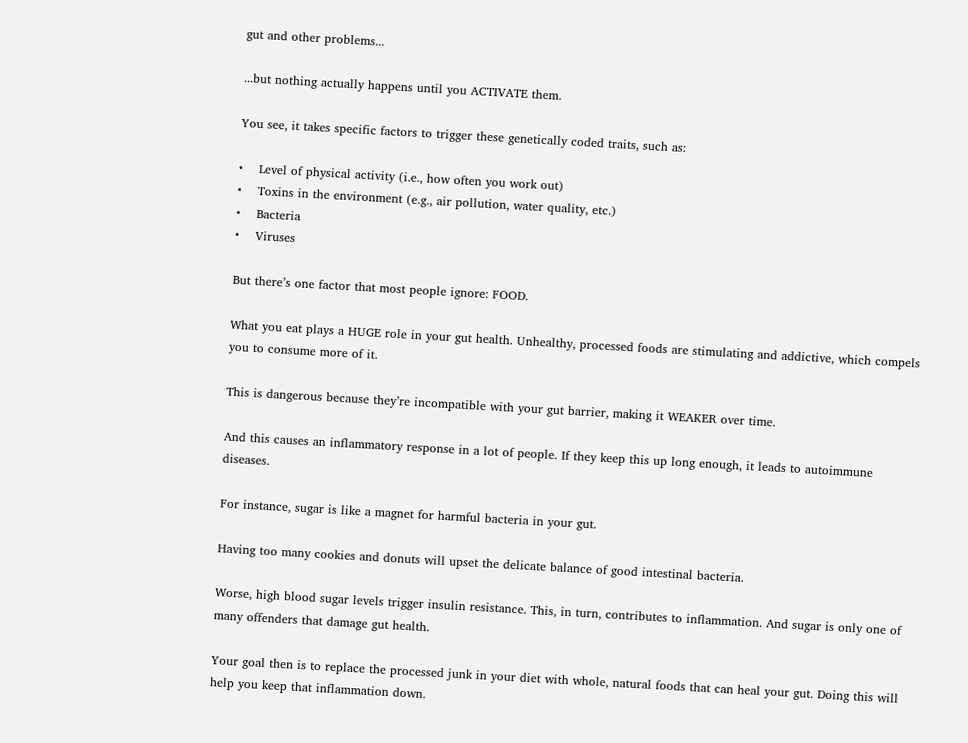gut and other problems...

...but nothing actually happens until you ACTIVATE them.

You see, it takes specific factors to trigger these genetically coded traits, such as:

•    Level of physical activity (i.e., how often you work out)
•    Toxins in the environment (e.g., air pollution, water quality, etc.)
•    Bacteria
•    Viruses

But there’s one factor that most people ignore: FOOD.

What you eat plays a HUGE role in your gut health. Unhealthy, processed foods are stimulating and addictive, which compels you to consume more of it.

This is dangerous because they’re incompatible with your gut barrier, making it WEAKER over time.

And this causes an inflammatory response in a lot of people. If they keep this up long enough, it leads to autoimmune diseases.

For instance, sugar is like a magnet for harmful bacteria in your gut.

Having too many cookies and donuts will upset the delicate balance of good intestinal bacteria.

Worse, high blood sugar levels trigger insulin resistance. This, in turn, contributes to inflammation. And sugar is only one of many offenders that damage gut health.

Your goal then is to replace the processed junk in your diet with whole, natural foods that can heal your gut. Doing this will help you keep that inflammation down.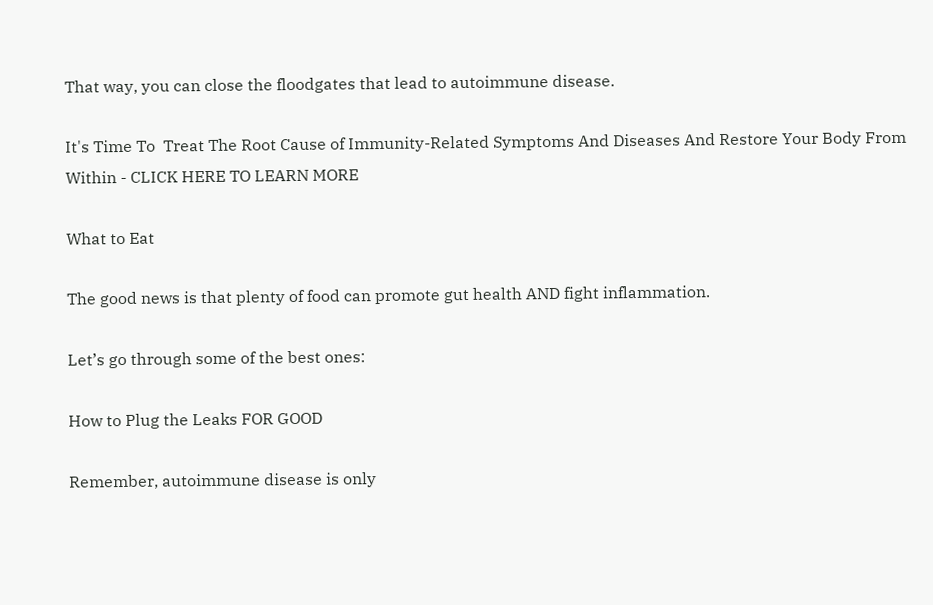That way, you can close the floodgates that lead to autoimmune disease.

It's Time To  Treat The Root Cause of Immunity-Related Symptoms And Diseases And Restore Your Body From Within - CLICK HERE TO LEARN MORE

What to Eat

The good news is that plenty of food can promote gut health AND fight inflammation.

Let’s go through some of the best ones:

How to Plug the Leaks FOR GOOD

Remember, autoimmune disease is only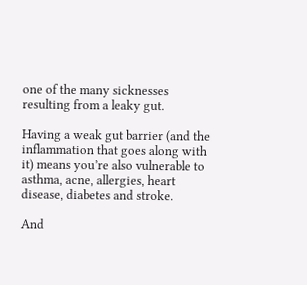one of the many sicknesses resulting from a leaky gut.

Having a weak gut barrier (and the inflammation that goes along with it) means you’re also vulnerable to asthma, acne, allergies, heart disease, diabetes and stroke.

And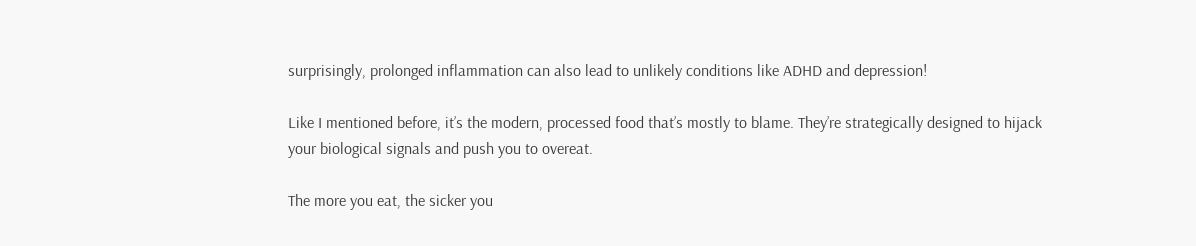surprisingly, prolonged inflammation can also lead to unlikely conditions like ADHD and depression!

Like I mentioned before, it’s the modern, processed food that’s mostly to blame. They’re strategically designed to hijack your biological signals and push you to overeat.

The more you eat, the sicker you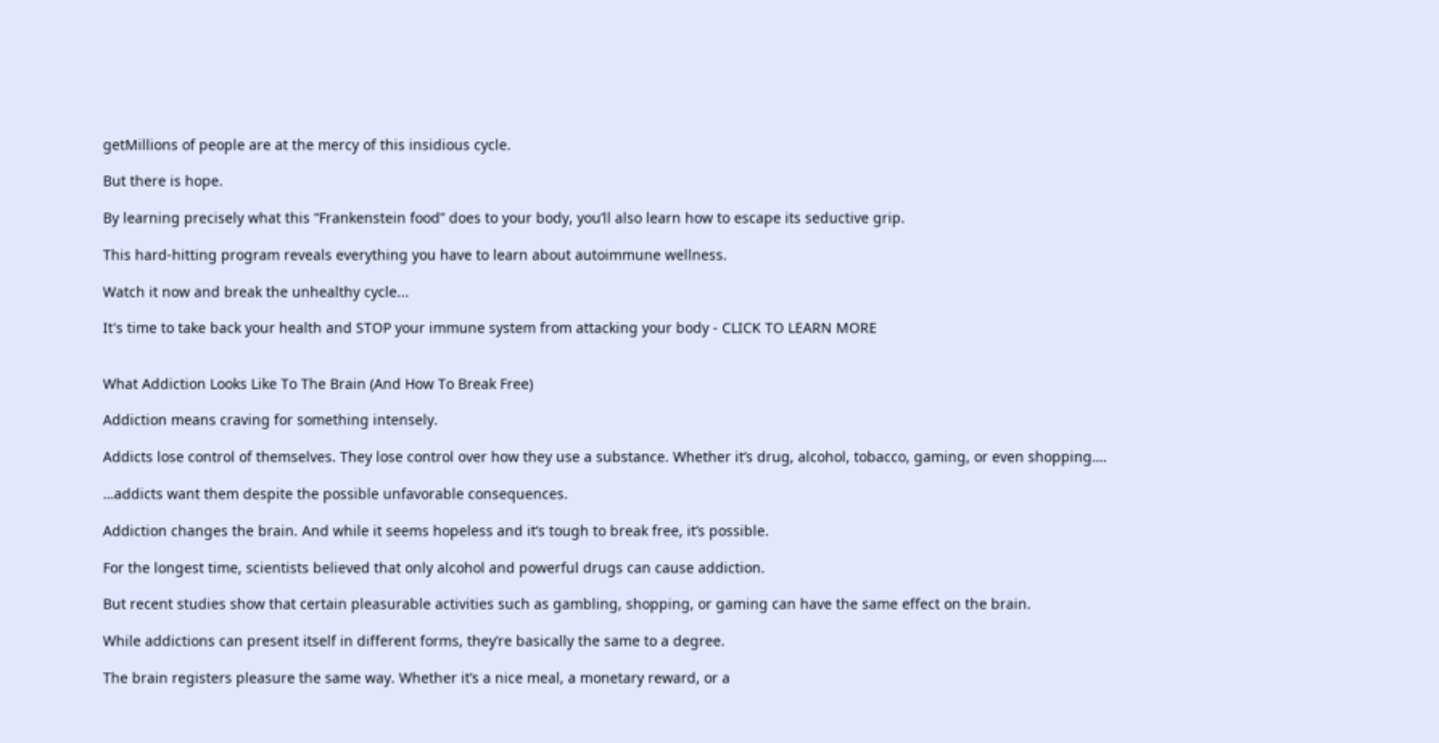getMillions of people are at the mercy of this insidious cycle.

But there is hope.

By learning precisely what this “Frankenstein food” does to your body, you’ll also learn how to escape its seductive grip.

This hard-hitting program reveals everything you have to learn about autoimmune wellness.

Watch it now and break the unhealthy cycle...

It's time to take back your health and STOP your immune system from attacking your body - CLICK TO LEARN MORE


What Addiction Looks Like To The Brain (And How To Break Free)

Addiction means craving for something intensely.

Addicts lose control of themselves. They lose control over how they use a substance. Whether it’s drug, alcohol, tobacco, gaming, or even shopping….

…addicts want them despite the possible unfavorable consequences.

Addiction changes the brain. And while it seems hopeless and it’s tough to break free, it’s possible.

For the longest time, scientists believed that only alcohol and powerful drugs can cause addiction.

But recent studies show that certain pleasurable activities such as gambling, shopping, or gaming can have the same effect on the brain.

While addictions can present itself in different forms, they’re basically the same to a degree.

The brain registers pleasure the same way. Whether it’s a nice meal, a monetary reward, or a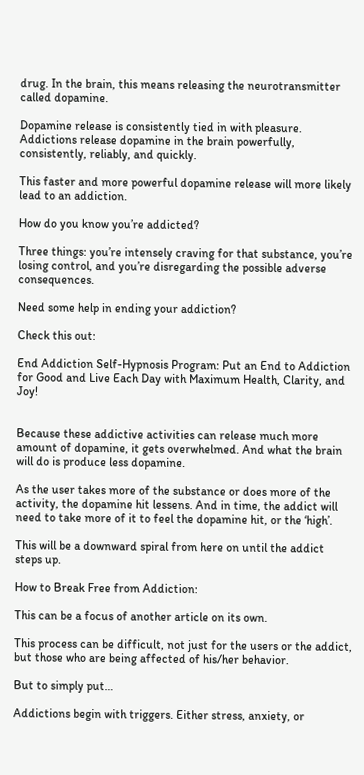drug. In the brain, this means releasing the neurotransmitter called dopamine.

Dopamine release is consistently tied in with pleasure. Addictions release dopamine in the brain powerfully, consistently, reliably, and quickly.

This faster and more powerful dopamine release will more likely lead to an addiction.

How do you know you’re addicted?

Three things: you’re intensely craving for that substance, you’re losing control, and you’re disregarding the possible adverse consequences.

Need some help in ending your addiction?

Check this out:

End Addiction Self-Hypnosis Program: Put an End to Addiction for Good and Live Each Day with Maximum Health, Clarity, and Joy!


Because these addictive activities can release much more amount of dopamine, it gets overwhelmed. And what the brain will do is produce less dopamine.

As the user takes more of the substance or does more of the activity, the dopamine hit lessens. And in time, the addict will need to take more of it to feel the dopamine hit, or the ‘high’.

This will be a downward spiral from here on until the addict steps up.

How to Break Free from Addiction:

This can be a focus of another article on its own.

This process can be difficult, not just for the users or the addict, but those who are being affected of his/her behavior.

But to simply put…

Addictions begin with triggers. Either stress, anxiety, or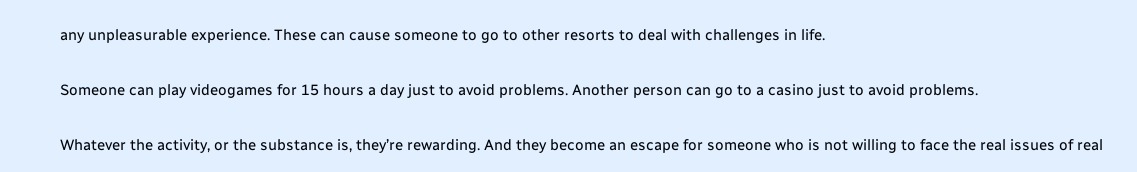any unpleasurable experience. These can cause someone to go to other resorts to deal with challenges in life.

Someone can play videogames for 15 hours a day just to avoid problems. Another person can go to a casino just to avoid problems.

Whatever the activity, or the substance is, they’re rewarding. And they become an escape for someone who is not willing to face the real issues of real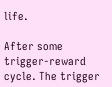life.

After some trigger-reward cycle. The trigger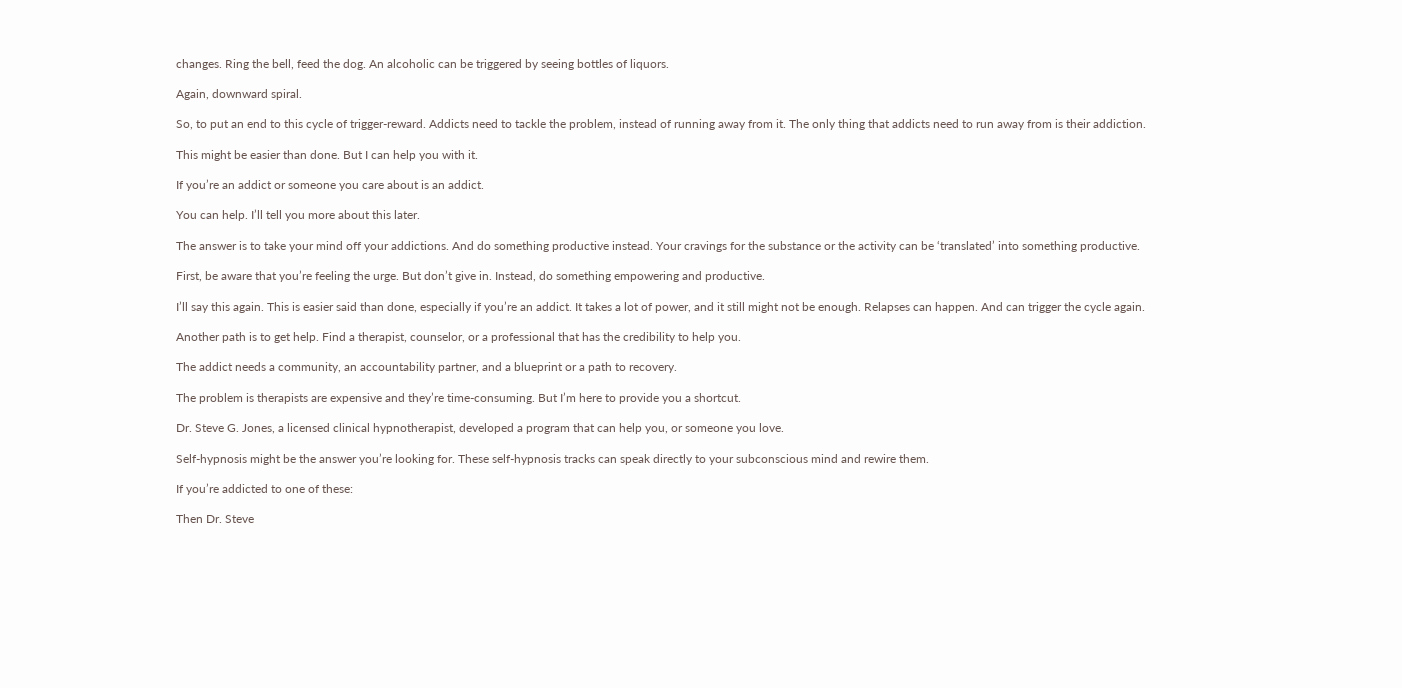changes. Ring the bell, feed the dog. An alcoholic can be triggered by seeing bottles of liquors.

Again, downward spiral.

So, to put an end to this cycle of trigger-reward. Addicts need to tackle the problem, instead of running away from it. The only thing that addicts need to run away from is their addiction.

This might be easier than done. But I can help you with it.

If you’re an addict or someone you care about is an addict.

You can help. I’ll tell you more about this later.

The answer is to take your mind off your addictions. And do something productive instead. Your cravings for the substance or the activity can be ‘translated’ into something productive.

First, be aware that you’re feeling the urge. But don’t give in. Instead, do something empowering and productive.

I’ll say this again. This is easier said than done, especially if you’re an addict. It takes a lot of power, and it still might not be enough. Relapses can happen. And can trigger the cycle again.

Another path is to get help. Find a therapist, counselor, or a professional that has the credibility to help you.

The addict needs a community, an accountability partner, and a blueprint or a path to recovery.

The problem is therapists are expensive and they’re time-consuming. But I’m here to provide you a shortcut.

Dr. Steve G. Jones, a licensed clinical hypnotherapist, developed a program that can help you, or someone you love.

Self-hypnosis might be the answer you’re looking for. These self-hypnosis tracks can speak directly to your subconscious mind and rewire them.

If you’re addicted to one of these:

Then Dr. Steve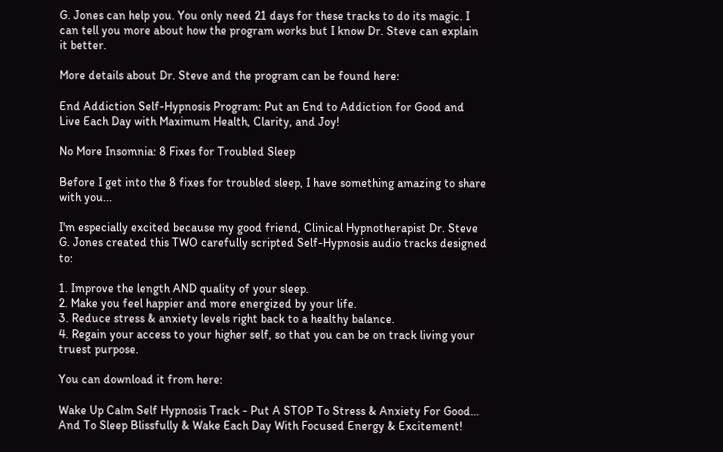G. Jones can help you. You only need 21 days for these tracks to do its magic. I can tell you more about how the program works but I know Dr. Steve can explain it better.

More details about Dr. Steve and the program can be found here:

End Addiction Self-Hypnosis Program: Put an End to Addiction for Good and Live Each Day with Maximum Health, Clarity, and Joy!

No More Insomnia: 8 Fixes for Troubled Sleep

Before I get into the 8 fixes for troubled sleep, I have something amazing to share with you...

I'm especially excited because my good friend, Clinical Hypnotherapist Dr. Steve G. Jones created this TWO carefully scripted Self-Hypnosis audio tracks designed to:

1. Improve the length AND quality of your sleep.
2. Make you feel happier and more energized by your life.
3. Reduce stress & anxiety levels right back to a healthy balance.
4. Regain your access to your higher self, so that you can be on track living your truest purpose.

You can download it from here:

Wake Up Calm Self Hypnosis Track - Put A STOP To Stress & Anxiety For Good… And To Sleep Blissfully & Wake Each Day With Focused Energy & Excitement!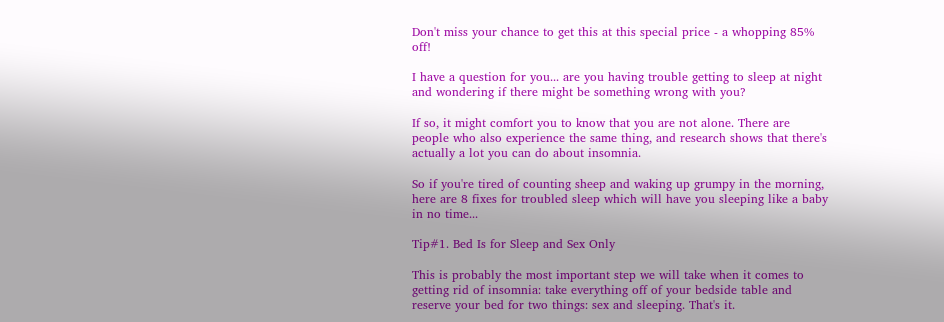Don't miss your chance to get this at this special price - a whopping 85% off!

I have a question for you... are you having trouble getting to sleep at night and wondering if there might be something wrong with you?

If so, it might comfort you to know that you are not alone. There are people who also experience the same thing, and research shows that there's actually a lot you can do about insomnia.

So if you're tired of counting sheep and waking up grumpy in the morning, here are 8 fixes for troubled sleep which will have you sleeping like a baby in no time...

Tip#1. Bed Is for Sleep and Sex Only

This is probably the most important step we will take when it comes to getting rid of insomnia: take everything off of your bedside table and reserve your bed for two things: sex and sleeping. That's it.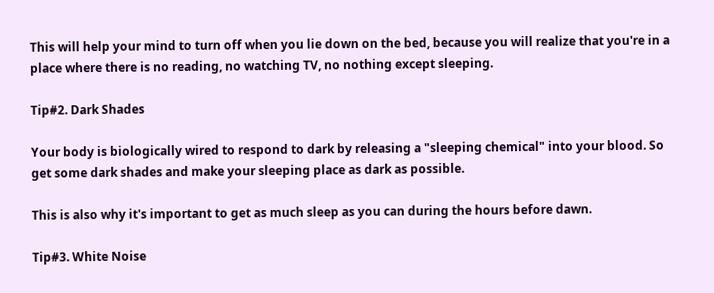This will help your mind to turn off when you lie down on the bed, because you will realize that you're in a place where there is no reading, no watching TV, no nothing except sleeping.

Tip#2. Dark Shades

Your body is biologically wired to respond to dark by releasing a "sleeping chemical" into your blood. So get some dark shades and make your sleeping place as dark as possible.

This is also why it's important to get as much sleep as you can during the hours before dawn.

Tip#3. White Noise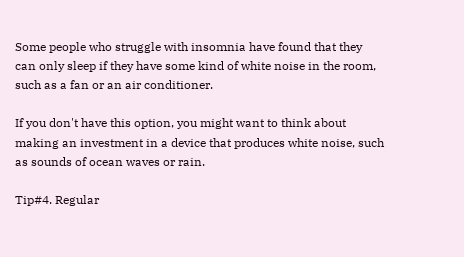Some people who struggle with insomnia have found that they can only sleep if they have some kind of white noise in the room, such as a fan or an air conditioner.

If you don't have this option, you might want to think about making an investment in a device that produces white noise, such as sounds of ocean waves or rain.

Tip#4. Regular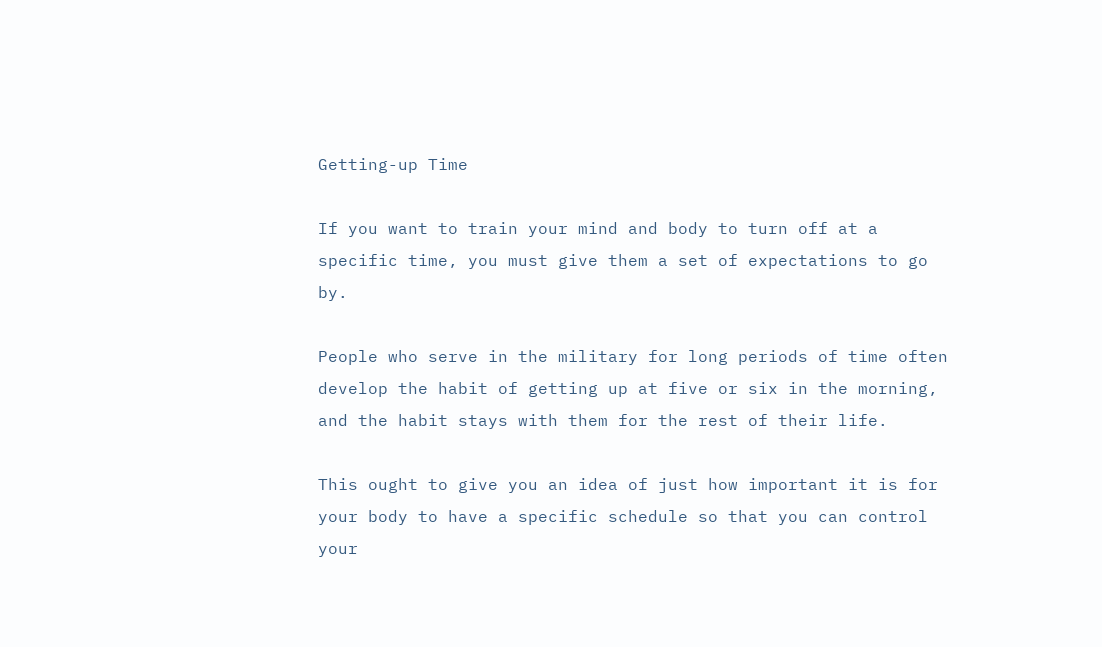Getting-up Time

If you want to train your mind and body to turn off at a specific time, you must give them a set of expectations to go by.

People who serve in the military for long periods of time often develop the habit of getting up at five or six in the morning, and the habit stays with them for the rest of their life.

This ought to give you an idea of just how important it is for your body to have a specific schedule so that you can control your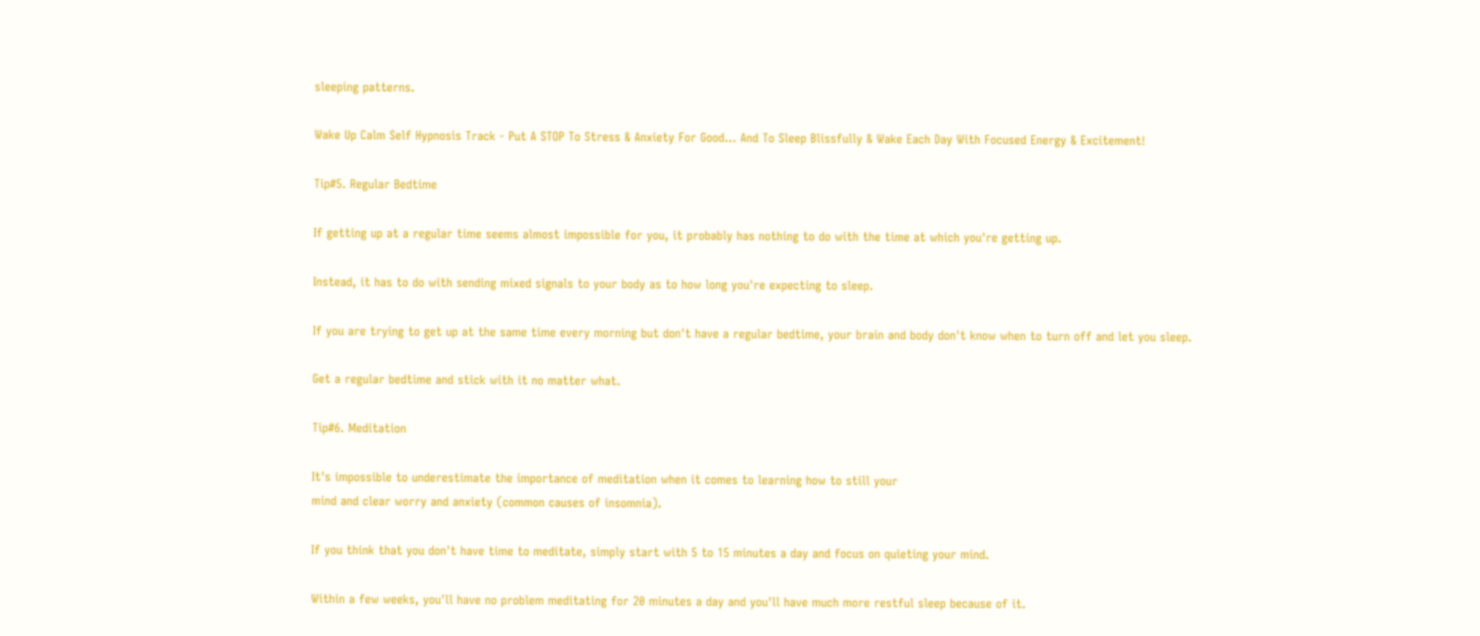sleeping patterns.

Wake Up Calm Self Hypnosis Track - Put A STOP To Stress & Anxiety For Good… And To Sleep Blissfully & Wake Each Day With Focused Energy & Excitement!

Tip#5. Regular Bedtime

If getting up at a regular time seems almost impossible for you, it probably has nothing to do with the time at which you're getting up.

Instead, it has to do with sending mixed signals to your body as to how long you're expecting to sleep.

If you are trying to get up at the same time every morning but don't have a regular bedtime, your brain and body don't know when to turn off and let you sleep.

Get a regular bedtime and stick with it no matter what.

Tip#6. Meditation

It's impossible to underestimate the importance of meditation when it comes to learning how to still your
mind and clear worry and anxiety (common causes of insomnia).

If you think that you don't have time to meditate, simply start with 5 to 15 minutes a day and focus on quieting your mind.

Within a few weeks, you'll have no problem meditating for 20 minutes a day and you'll have much more restful sleep because of it.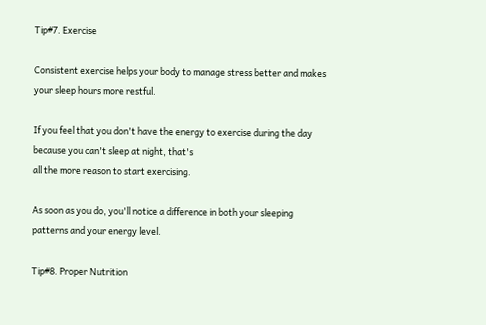Tip#7. Exercise

Consistent exercise helps your body to manage stress better and makes your sleep hours more restful.

If you feel that you don't have the energy to exercise during the day because you can't sleep at night, that's
all the more reason to start exercising.

As soon as you do, you'll notice a difference in both your sleeping patterns and your energy level.

Tip#8. Proper Nutrition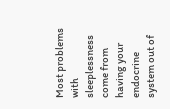Most problems with sleeplessness come from having your endocrine system out of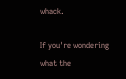whack.

If you're wondering what the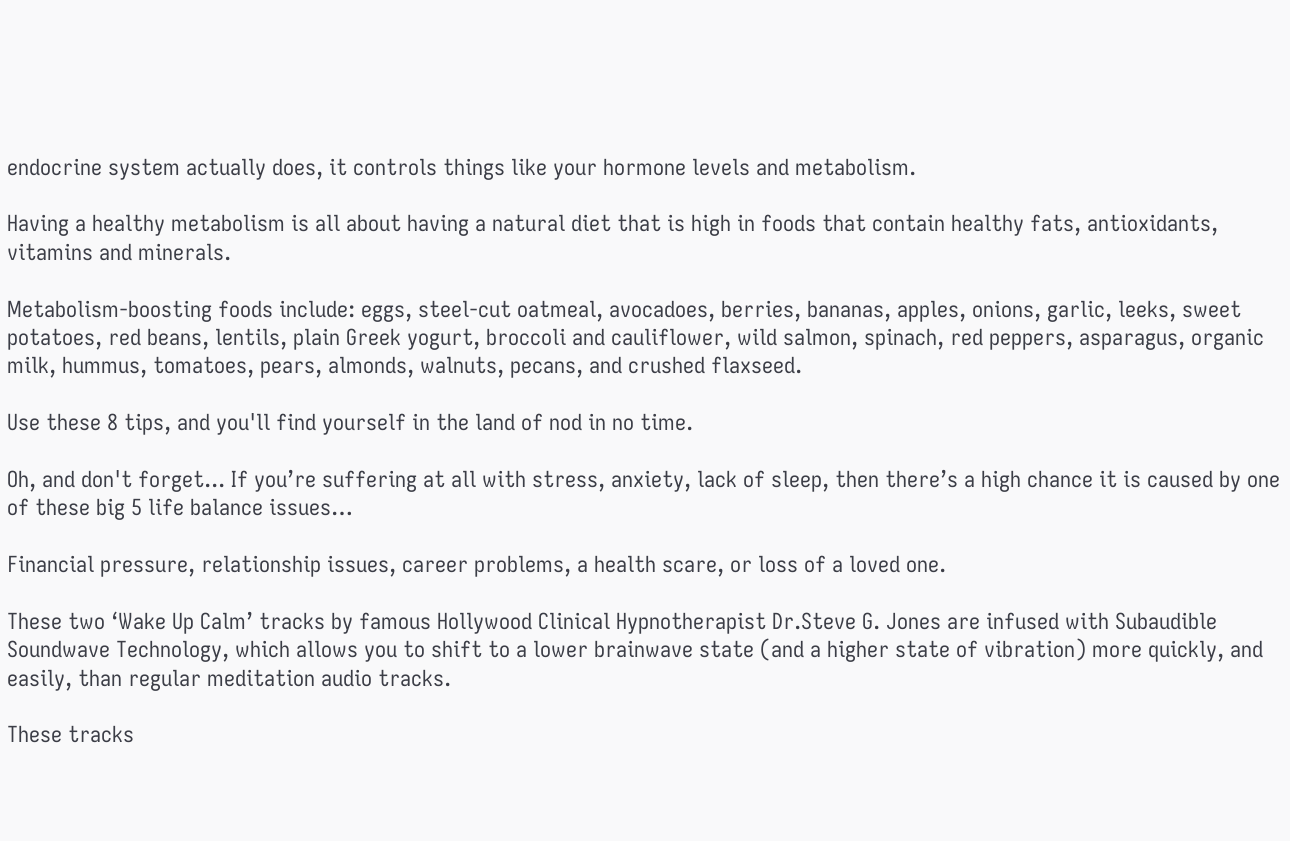endocrine system actually does, it controls things like your hormone levels and metabolism.

Having a healthy metabolism is all about having a natural diet that is high in foods that contain healthy fats, antioxidants, vitamins and minerals.

Metabolism-boosting foods include: eggs, steel-cut oatmeal, avocadoes, berries, bananas, apples, onions, garlic, leeks, sweet potatoes, red beans, lentils, plain Greek yogurt, broccoli and cauliflower, wild salmon, spinach, red peppers, asparagus, organic milk, hummus, tomatoes, pears, almonds, walnuts, pecans, and crushed flaxseed.

Use these 8 tips, and you'll find yourself in the land of nod in no time.

Oh, and don't forget... If you’re suffering at all with stress, anxiety, lack of sleep, then there’s a high chance it is caused by one of these big 5 life balance issues…

Financial pressure, relationship issues, career problems, a health scare, or loss of a loved one.

These two ‘Wake Up Calm’ tracks by famous Hollywood Clinical Hypnotherapist Dr.Steve G. Jones are infused with Subaudible Soundwave Technology, which allows you to shift to a lower brainwave state (and a higher state of vibration) more quickly, and easily, than regular meditation audio tracks.

These tracks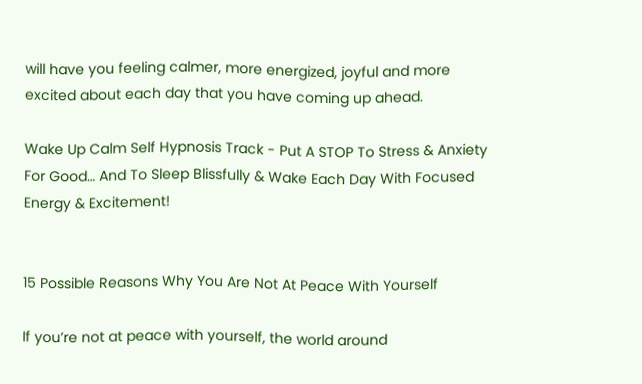will have you feeling calmer, more energized, joyful and more excited about each day that you have coming up ahead.

Wake Up Calm Self Hypnosis Track - Put A STOP To Stress & Anxiety For Good… And To Sleep Blissfully & Wake Each Day With Focused Energy & Excitement!


15 Possible Reasons Why You Are Not At Peace With Yourself

If you’re not at peace with yourself, the world around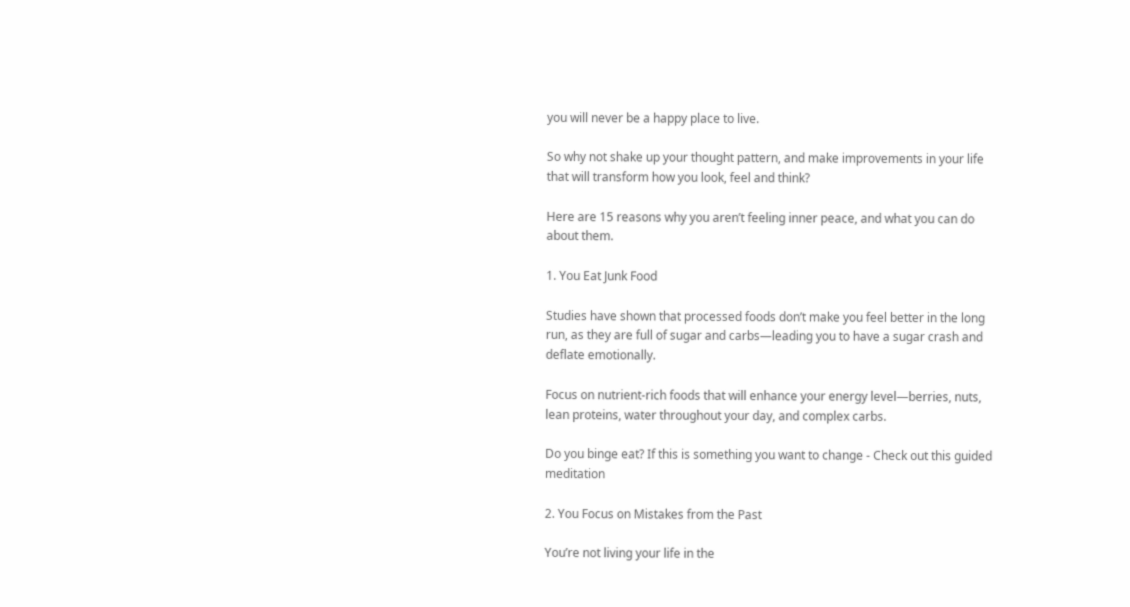you will never be a happy place to live.

So why not shake up your thought pattern, and make improvements in your life that will transform how you look, feel and think?

Here are 15 reasons why you aren’t feeling inner peace, and what you can do about them.

1. You Eat Junk Food

Studies have shown that processed foods don’t make you feel better in the long run, as they are full of sugar and carbs—leading you to have a sugar crash and deflate emotionally.

Focus on nutrient-rich foods that will enhance your energy level—berries, nuts, lean proteins, water throughout your day, and complex carbs.

Do you binge eat? If this is something you want to change - Check out this guided meditation

2. You Focus on Mistakes from the Past

You’re not living your life in the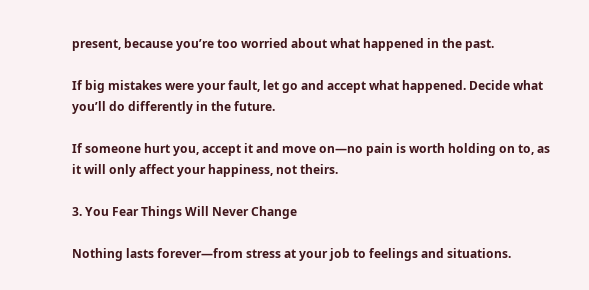present, because you’re too worried about what happened in the past.

If big mistakes were your fault, let go and accept what happened. Decide what you’ll do differently in the future.

If someone hurt you, accept it and move on—no pain is worth holding on to, as it will only affect your happiness, not theirs.

3. You Fear Things Will Never Change

Nothing lasts forever—from stress at your job to feelings and situations.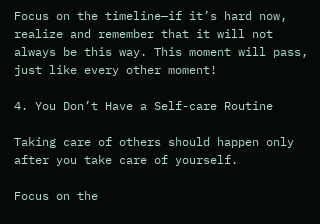Focus on the timeline—if it’s hard now, realize and remember that it will not always be this way. This moment will pass, just like every other moment!

4. You Don’t Have a Self-care Routine

Taking care of others should happen only after you take care of yourself.

Focus on the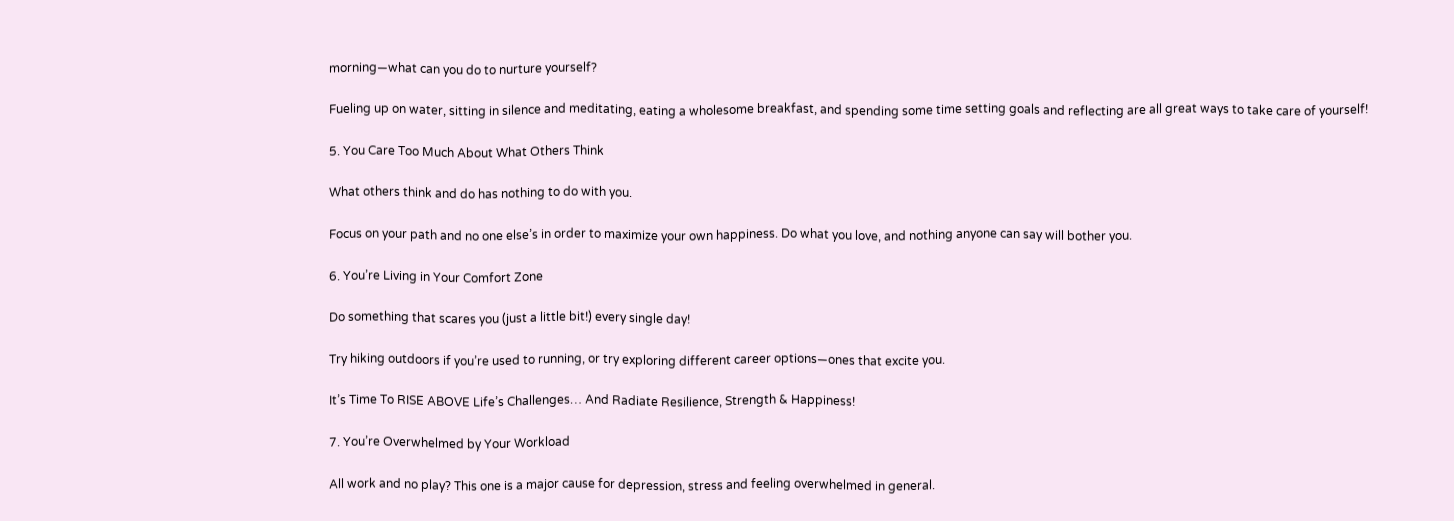morning—what can you do to nurture yourself?

Fueling up on water, sitting in silence and meditating, eating a wholesome breakfast, and spending some time setting goals and reflecting are all great ways to take care of yourself!

5. You Care Too Much About What Others Think

What others think and do has nothing to do with you.

Focus on your path and no one else’s in order to maximize your own happiness. Do what you love, and nothing anyone can say will bother you.

6. You’re Living in Your Comfort Zone

Do something that scares you (just a little bit!) every single day!

Try hiking outdoors if you’re used to running, or try exploring different career options—ones that excite you.

It’s Time To RISE ABOVE Life’s Challenges… And Radiate Resilience, Strength & Happiness!

7. You’re Overwhelmed by Your Workload

All work and no play? This one is a major cause for depression, stress and feeling overwhelmed in general.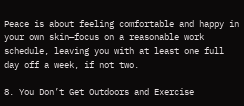Peace is about feeling comfortable and happy in your own skin—focus on a reasonable work schedule, leaving you with at least one full day off a week, if not two.

8. You Don’t Get Outdoors and Exercise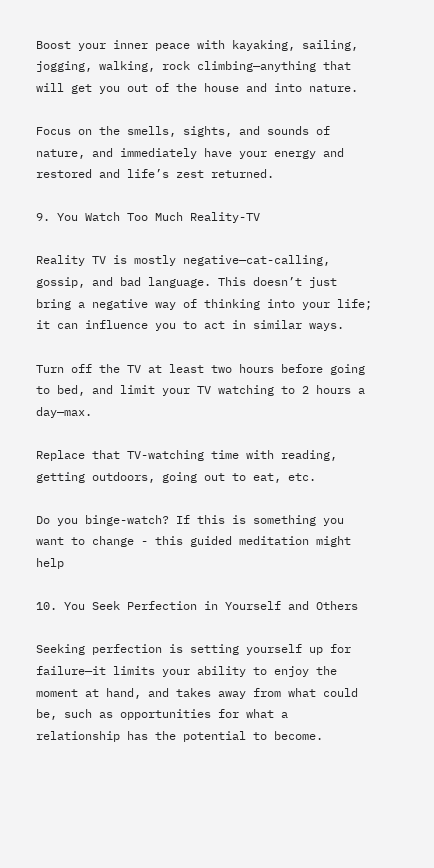Boost your inner peace with kayaking, sailing, jogging, walking, rock climbing—anything that will get you out of the house and into nature.

Focus on the smells, sights, and sounds of nature, and immediately have your energy and restored and life’s zest returned.

9. You Watch Too Much Reality-TV

Reality TV is mostly negative—cat-calling, gossip, and bad language. This doesn’t just bring a negative way of thinking into your life; it can influence you to act in similar ways.

Turn off the TV at least two hours before going to bed, and limit your TV watching to 2 hours a day—max.

Replace that TV-watching time with reading, getting outdoors, going out to eat, etc.

Do you binge-watch? If this is something you want to change - this guided meditation might help

10. You Seek Perfection in Yourself and Others

Seeking perfection is setting yourself up for failure—it limits your ability to enjoy the moment at hand, and takes away from what could be, such as opportunities for what a relationship has the potential to become.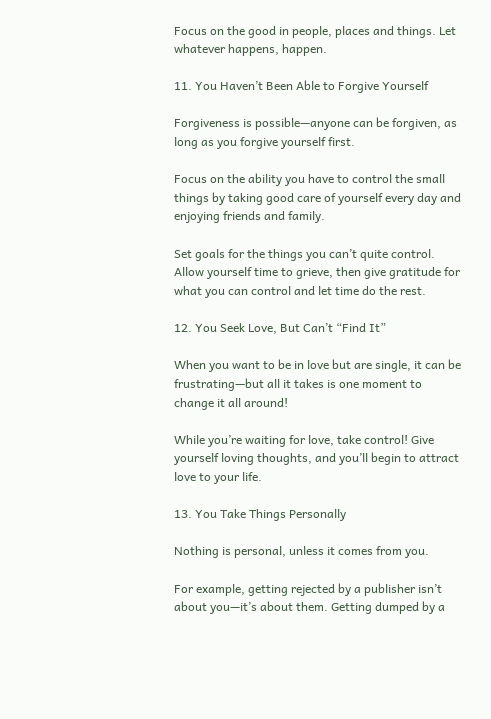Focus on the good in people, places and things. Let whatever happens, happen.

11. You Haven’t Been Able to Forgive Yourself

Forgiveness is possible—anyone can be forgiven, as long as you forgive yourself first.

Focus on the ability you have to control the small things by taking good care of yourself every day and enjoying friends and family.

Set goals for the things you can’t quite control. Allow yourself time to grieve, then give gratitude for what you can control and let time do the rest.

12. You Seek Love, But Can’t “Find It”

When you want to be in love but are single, it can be frustrating—but all it takes is one moment to change it all around!

While you’re waiting for love, take control! Give yourself loving thoughts, and you’ll begin to attract love to your life.

13. You Take Things Personally

Nothing is personal, unless it comes from you.

For example, getting rejected by a publisher isn’t about you—it’s about them. Getting dumped by a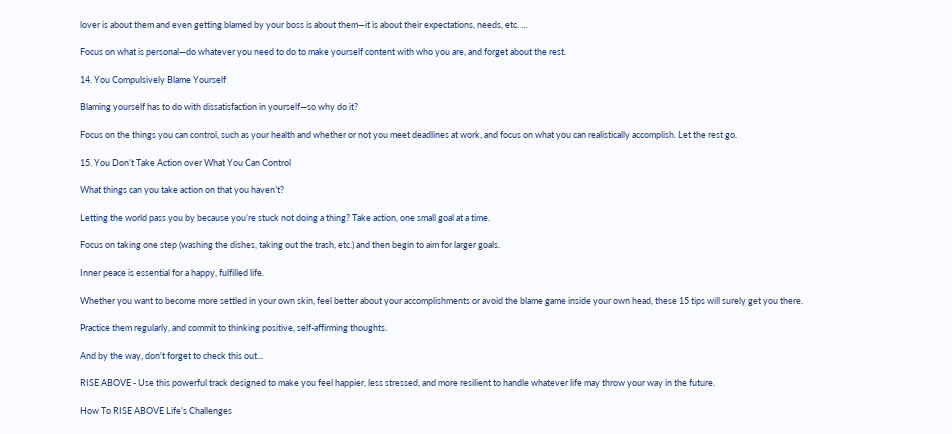lover is about them and even getting blamed by your boss is about them—it is about their expectations, needs, etc. …

Focus on what is personal—do whatever you need to do to make yourself content with who you are, and forget about the rest.

14. You Compulsively Blame Yourself

Blaming yourself has to do with dissatisfaction in yourself—so why do it?

Focus on the things you can control, such as your health and whether or not you meet deadlines at work, and focus on what you can realistically accomplish. Let the rest go.

15. You Don’t Take Action over What You Can Control

What things can you take action on that you haven’t?

Letting the world pass you by because you’re stuck not doing a thing? Take action, one small goal at a time.

Focus on taking one step (washing the dishes, taking out the trash, etc.) and then begin to aim for larger goals.

Inner peace is essential for a happy, fulfilled life.

Whether you want to become more settled in your own skin, feel better about your accomplishments or avoid the blame game inside your own head, these 15 tips will surely get you there.

Practice them regularly, and commit to thinking positive, self-affirming thoughts.

And by the way, don't forget to check this out...

RISE ABOVE - Use this powerful track designed to make you feel happier, less stressed, and more resilient to handle whatever life may throw your way in the future.

How To RISE ABOVE Life’s Challenges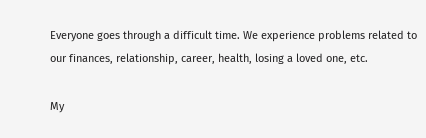Everyone goes through a difficult time. We experience problems related to our finances, relationship, career, health, losing a loved one, etc.

My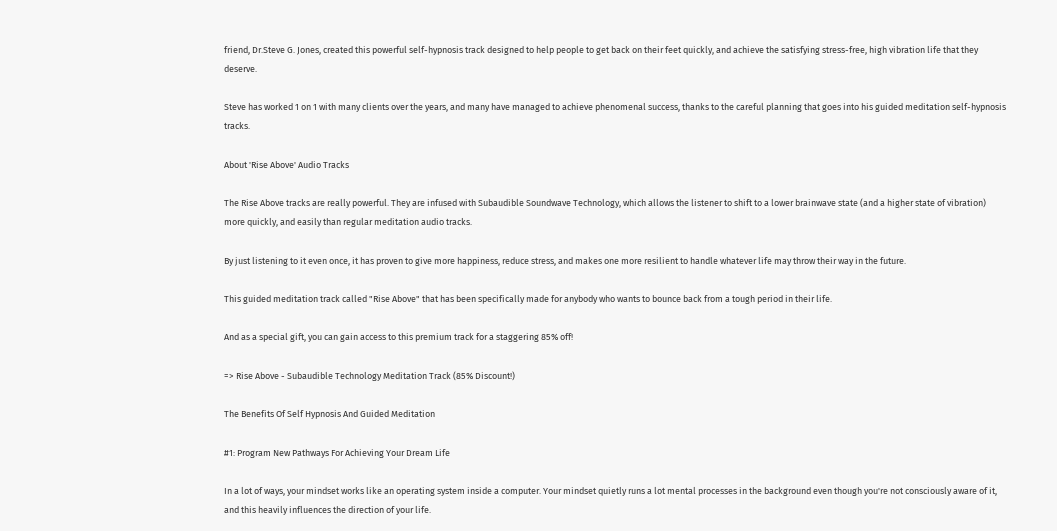friend, Dr.Steve G. Jones, created this powerful self-hypnosis track designed to help people to get back on their feet quickly, and achieve the satisfying stress-free, high vibration life that they deserve.

Steve has worked 1 on 1 with many clients over the years, and many have managed to achieve phenomenal success, thanks to the careful planning that goes into his guided meditation self-hypnosis tracks.

About 'Rise Above' Audio Tracks

The Rise Above tracks are really powerful. They are infused with Subaudible Soundwave Technology, which allows the listener to shift to a lower brainwave state (and a higher state of vibration) more quickly, and easily than regular meditation audio tracks.

By just listening to it even once, it has proven to give more happiness, reduce stress, and makes one more resilient to handle whatever life may throw their way in the future.

This guided meditation track called "Rise Above" that has been specifically made for anybody who wants to bounce back from a tough period in their life.

And as a special gift, you can gain access to this premium track for a staggering 85% off!

=> Rise Above - Subaudible Technology Meditation Track (85% Discount!)

The Benefits Of Self Hypnosis And Guided Meditation

#1: Program New Pathways For Achieving Your Dream Life

In a lot of ways, your mindset works like an operating system inside a computer. Your mindset quietly runs a lot mental processes in the background even though you're not consciously aware of it, and this heavily influences the direction of your life.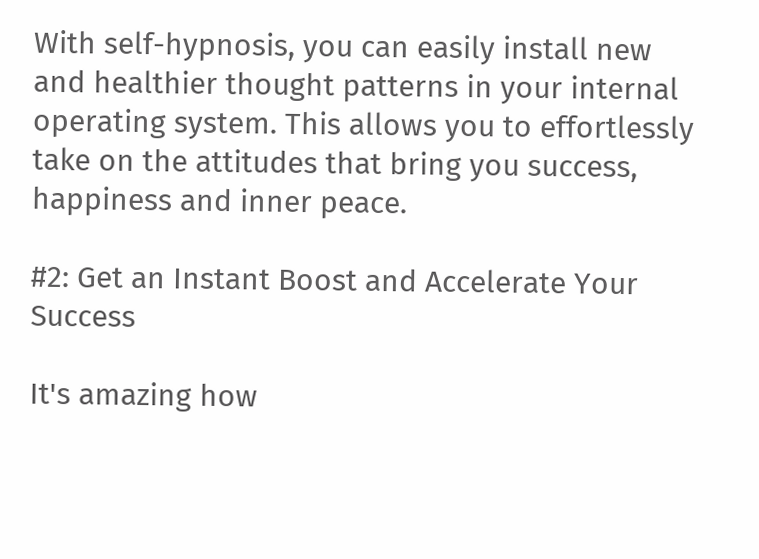With self-hypnosis, you can easily install new and healthier thought patterns in your internal operating system. This allows you to effortlessly take on the attitudes that bring you success, happiness and inner peace.

#2: Get an Instant Boost and Accelerate Your Success

It's amazing how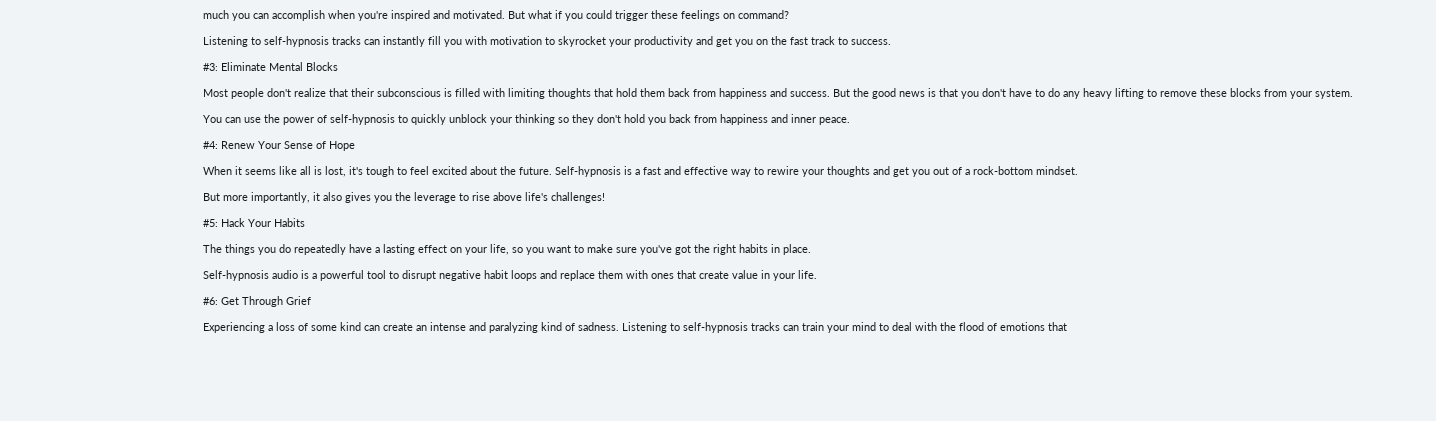much you can accomplish when you're inspired and motivated. But what if you could trigger these feelings on command?

Listening to self-hypnosis tracks can instantly fill you with motivation to skyrocket your productivity and get you on the fast track to success.

#3: Eliminate Mental Blocks

Most people don't realize that their subconscious is filled with limiting thoughts that hold them back from happiness and success. But the good news is that you don't have to do any heavy lifting to remove these blocks from your system.

You can use the power of self-hypnosis to quickly unblock your thinking so they don't hold you back from happiness and inner peace.

#4: Renew Your Sense of Hope

When it seems like all is lost, it's tough to feel excited about the future. Self-hypnosis is a fast and effective way to rewire your thoughts and get you out of a rock-bottom mindset.

But more importantly, it also gives you the leverage to rise above life's challenges!

#5: Hack Your Habits

The things you do repeatedly have a lasting effect on your life, so you want to make sure you've got the right habits in place.

Self-hypnosis audio is a powerful tool to disrupt negative habit loops and replace them with ones that create value in your life.

#6: Get Through Grief

Experiencing a loss of some kind can create an intense and paralyzing kind of sadness. Listening to self-hypnosis tracks can train your mind to deal with the flood of emotions that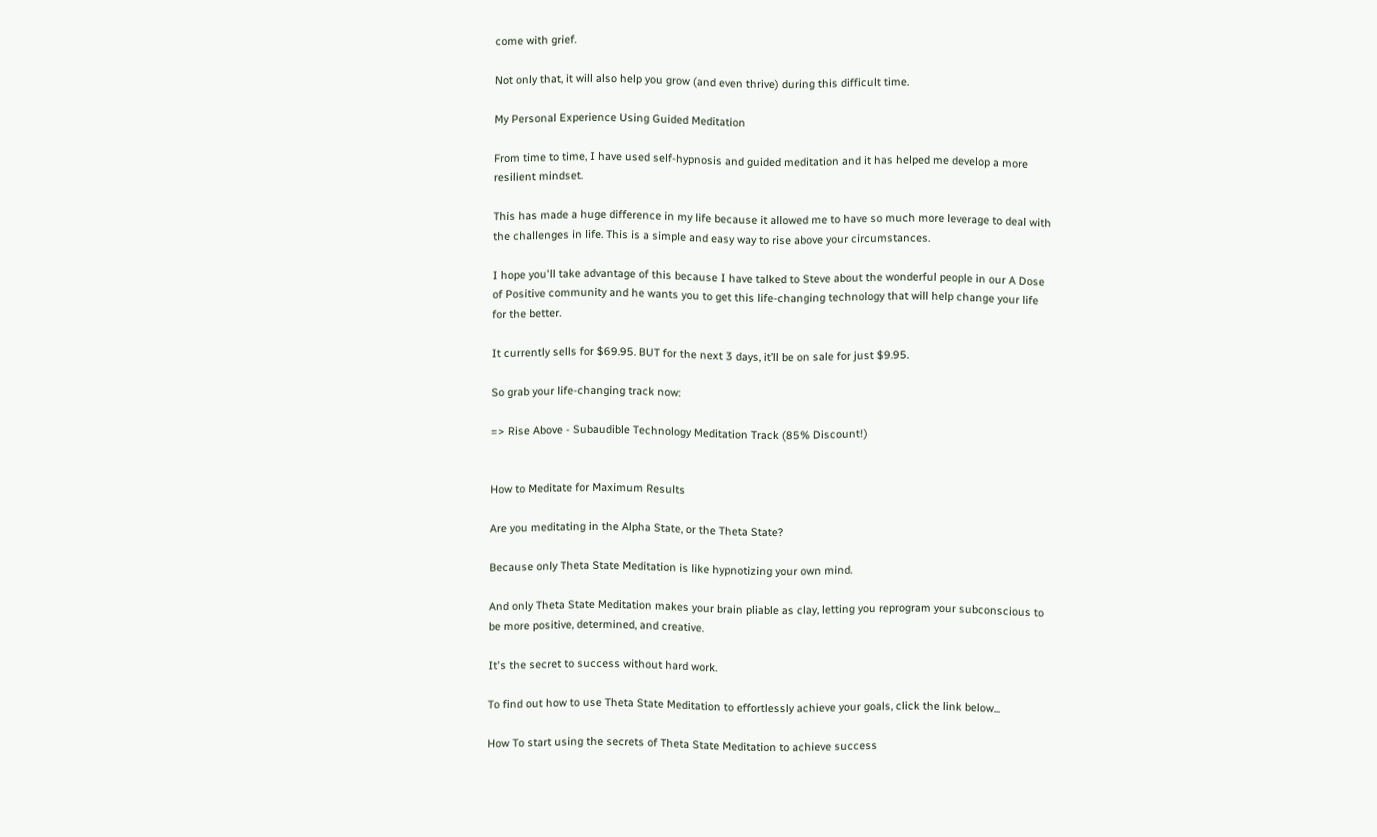come with grief.

Not only that, it will also help you grow (and even thrive) during this difficult time.

My Personal Experience Using Guided Meditation

From time to time, I have used self-hypnosis and guided meditation and it has helped me develop a more resilient mindset.

This has made a huge difference in my life because it allowed me to have so much more leverage to deal with the challenges in life. This is a simple and easy way to rise above your circumstances.

I hope you'll take advantage of this because I have talked to Steve about the wonderful people in our A Dose of Positive community and he wants you to get this life-changing technology that will help change your life for the better.

It currently sells for $69.95. BUT for the next 3 days, it’ll be on sale for just $9.95.

So grab your life-changing track now:

=> Rise Above - Subaudible Technology Meditation Track (85% Discount!)


How to Meditate for Maximum Results

Are you meditating in the Alpha State, or the Theta State?

Because only Theta State Meditation is like hypnotizing your own mind.

And only Theta State Meditation makes your brain pliable as clay, letting you reprogram your subconscious to be more positive, determined, and creative.

It's the secret to success without hard work.

To find out how to use Theta State Meditation to effortlessly achieve your goals, click the link below...

How To start using the secrets of Theta State Meditation to achieve success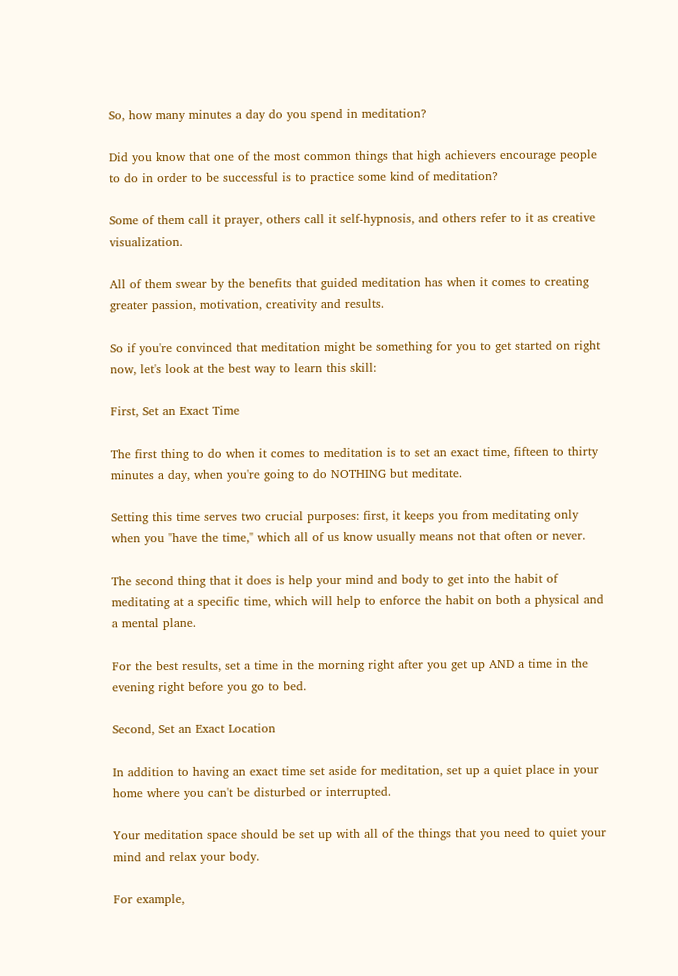So, how many minutes a day do you spend in meditation?

Did you know that one of the most common things that high achievers encourage people to do in order to be successful is to practice some kind of meditation?

Some of them call it prayer, others call it self-hypnosis, and others refer to it as creative visualization.

All of them swear by the benefits that guided meditation has when it comes to creating greater passion, motivation, creativity and results.

So if you're convinced that meditation might be something for you to get started on right now, let's look at the best way to learn this skill:

First, Set an Exact Time

The first thing to do when it comes to meditation is to set an exact time, fifteen to thirty minutes a day, when you're going to do NOTHING but meditate.

Setting this time serves two crucial purposes: first, it keeps you from meditating only when you "have the time," which all of us know usually means not that often or never.

The second thing that it does is help your mind and body to get into the habit of meditating at a specific time, which will help to enforce the habit on both a physical and a mental plane.

For the best results, set a time in the morning right after you get up AND a time in the evening right before you go to bed.

Second, Set an Exact Location

In addition to having an exact time set aside for meditation, set up a quiet place in your home where you can't be disturbed or interrupted.

Your meditation space should be set up with all of the things that you need to quiet your mind and relax your body.

For example,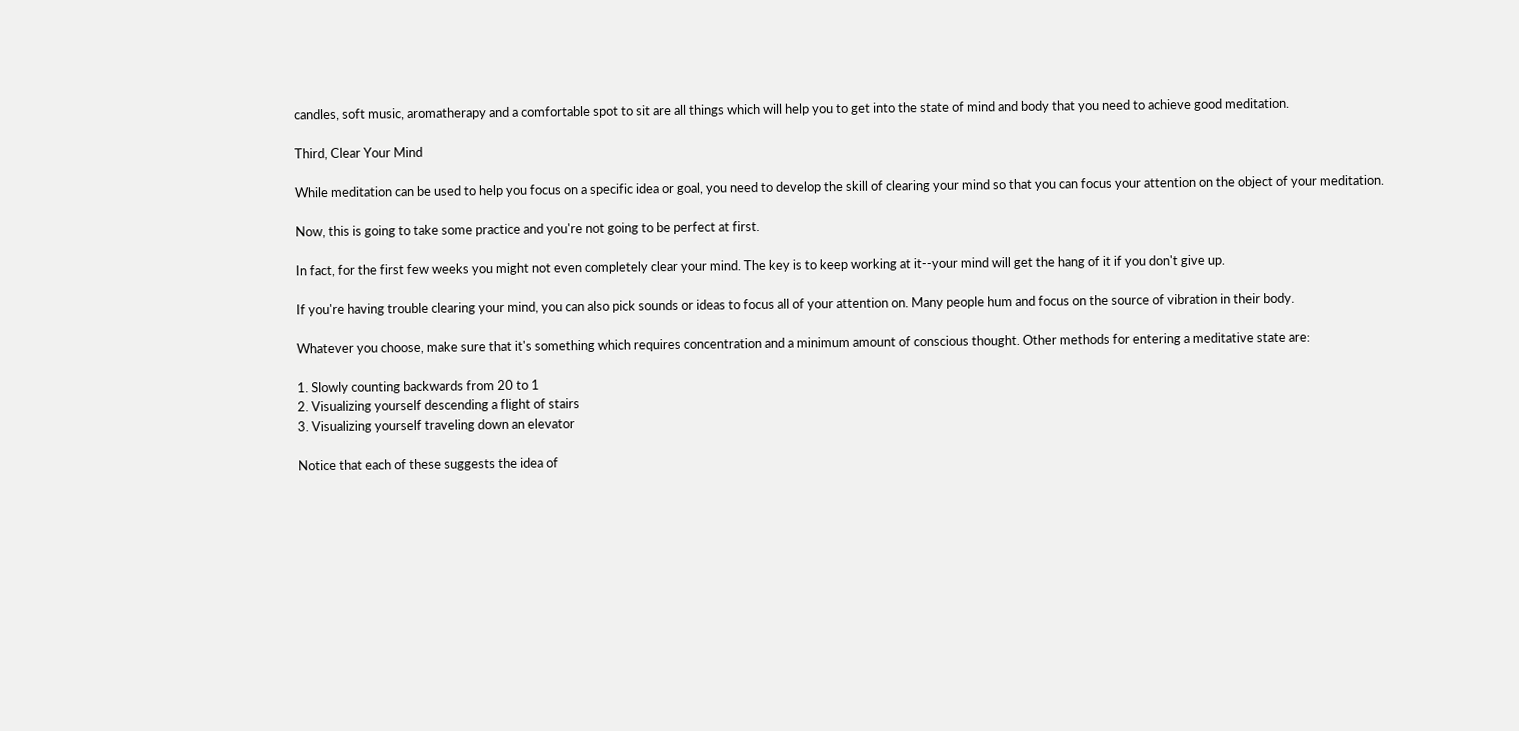candles, soft music, aromatherapy and a comfortable spot to sit are all things which will help you to get into the state of mind and body that you need to achieve good meditation.

Third, Clear Your Mind

While meditation can be used to help you focus on a specific idea or goal, you need to develop the skill of clearing your mind so that you can focus your attention on the object of your meditation.

Now, this is going to take some practice and you're not going to be perfect at first.

In fact, for the first few weeks you might not even completely clear your mind. The key is to keep working at it--your mind will get the hang of it if you don't give up.

If you're having trouble clearing your mind, you can also pick sounds or ideas to focus all of your attention on. Many people hum and focus on the source of vibration in their body.

Whatever you choose, make sure that it's something which requires concentration and a minimum amount of conscious thought. Other methods for entering a meditative state are:

1. Slowly counting backwards from 20 to 1
2. Visualizing yourself descending a flight of stairs
3. Visualizing yourself traveling down an elevator

Notice that each of these suggests the idea of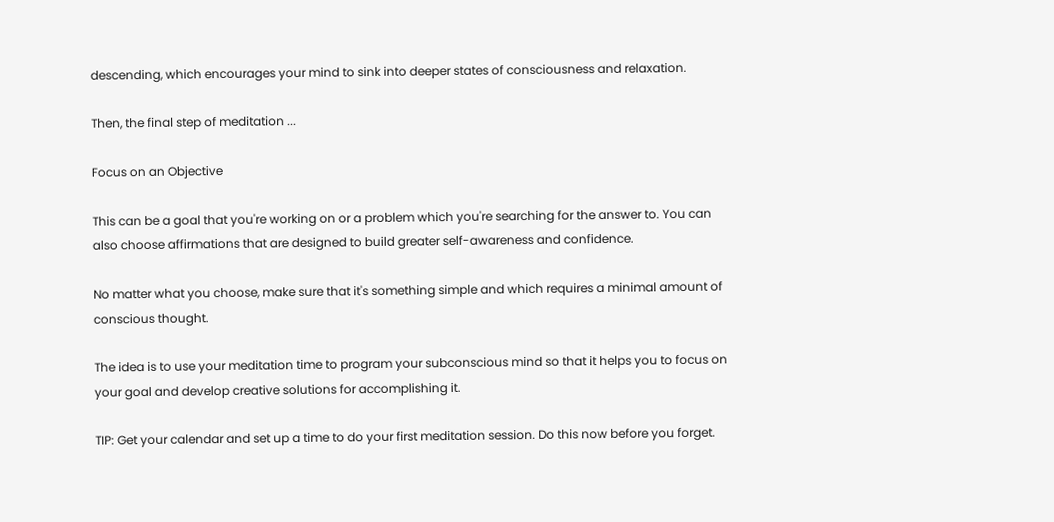descending, which encourages your mind to sink into deeper states of consciousness and relaxation.

Then, the final step of meditation ...

Focus on an Objective

This can be a goal that you're working on or a problem which you're searching for the answer to. You can also choose affirmations that are designed to build greater self-awareness and confidence.

No matter what you choose, make sure that it's something simple and which requires a minimal amount of conscious thought.

The idea is to use your meditation time to program your subconscious mind so that it helps you to focus on your goal and develop creative solutions for accomplishing it.

TIP: Get your calendar and set up a time to do your first meditation session. Do this now before you forget.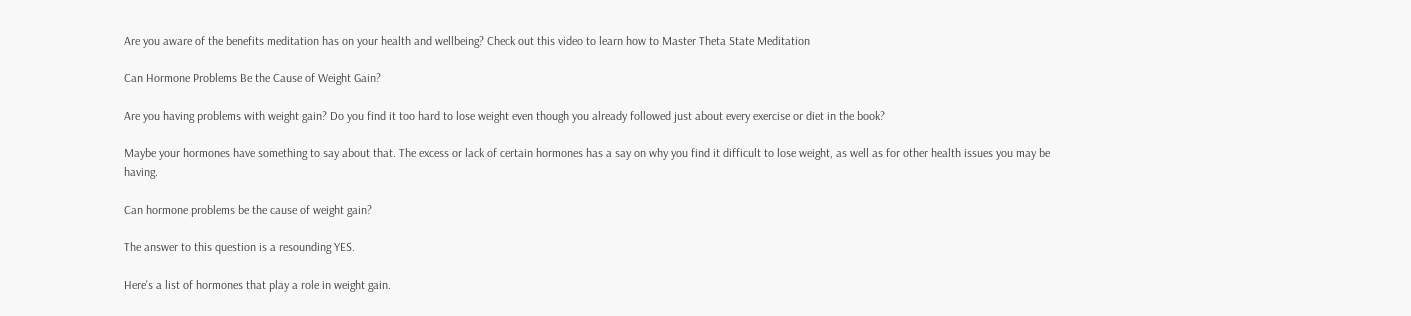Are you aware of the benefits meditation has on your health and wellbeing? Check out this video to learn how to Master Theta State Meditation

Can Hormone Problems Be the Cause of Weight Gain?

Are you having problems with weight gain? Do you find it too hard to lose weight even though you already followed just about every exercise or diet in the book?

Maybe your hormones have something to say about that. The excess or lack of certain hormones has a say on why you find it difficult to lose weight, as well as for other health issues you may be having.

Can hormone problems be the cause of weight gain?

The answer to this question is a resounding YES.

Here's a list of hormones that play a role in weight gain.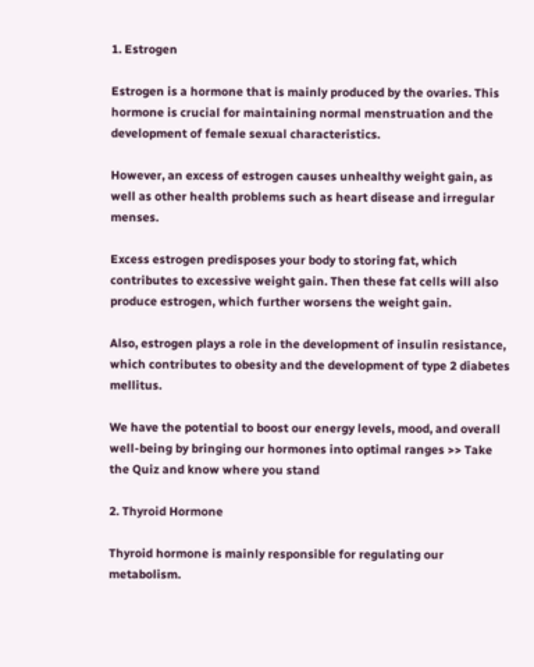1. Estrogen

Estrogen is a hormone that is mainly produced by the ovaries. This hormone is crucial for maintaining normal menstruation and the development of female sexual characteristics.

However, an excess of estrogen causes unhealthy weight gain, as well as other health problems such as heart disease and irregular menses.

Excess estrogen predisposes your body to storing fat, which contributes to excessive weight gain. Then these fat cells will also produce estrogen, which further worsens the weight gain.

Also, estrogen plays a role in the development of insulin resistance, which contributes to obesity and the development of type 2 diabetes mellitus.

We have the potential to boost our energy levels, mood, and overall well-being by bringing our hormones into optimal ranges >> Take the Quiz and know where you stand

2. Thyroid Hormone

Thyroid hormone is mainly responsible for regulating our metabolism.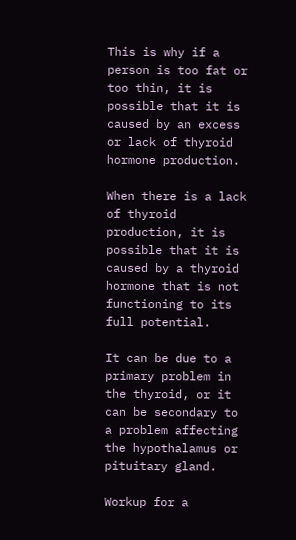This is why if a person is too fat or too thin, it is possible that it is caused by an excess or lack of thyroid hormone production.

When there is a lack of thyroid production, it is possible that it is caused by a thyroid hormone that is not functioning to its full potential.

It can be due to a primary problem in the thyroid, or it can be secondary to a problem affecting the hypothalamus or pituitary gland.

Workup for a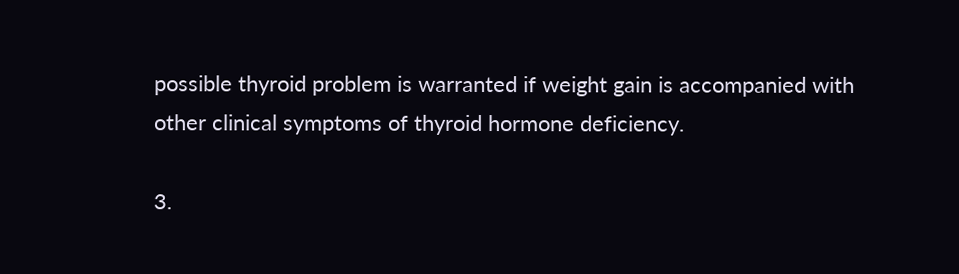possible thyroid problem is warranted if weight gain is accompanied with other clinical symptoms of thyroid hormone deficiency.

3.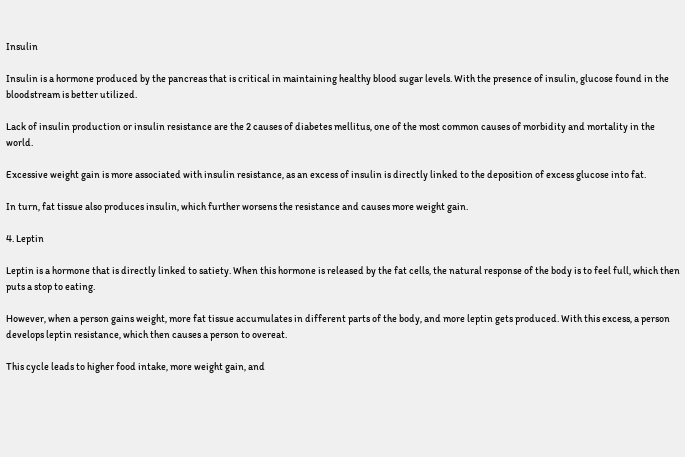Insulin

Insulin is a hormone produced by the pancreas that is critical in maintaining healthy blood sugar levels. With the presence of insulin, glucose found in the bloodstream is better utilized.

Lack of insulin production or insulin resistance are the 2 causes of diabetes mellitus, one of the most common causes of morbidity and mortality in the world.

Excessive weight gain is more associated with insulin resistance, as an excess of insulin is directly linked to the deposition of excess glucose into fat.

In turn, fat tissue also produces insulin, which further worsens the resistance and causes more weight gain.

4. Leptin

Leptin is a hormone that is directly linked to satiety. When this hormone is released by the fat cells, the natural response of the body is to feel full, which then puts a stop to eating.

However, when a person gains weight, more fat tissue accumulates in different parts of the body, and more leptin gets produced. With this excess, a person develops leptin resistance, which then causes a person to overeat.

This cycle leads to higher food intake, more weight gain, and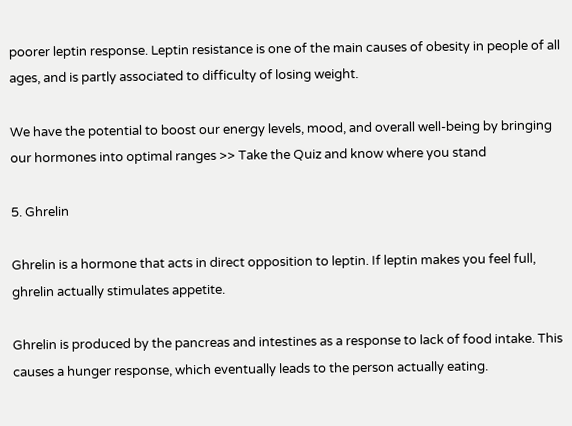poorer leptin response. Leptin resistance is one of the main causes of obesity in people of all ages, and is partly associated to difficulty of losing weight.

We have the potential to boost our energy levels, mood, and overall well-being by bringing our hormones into optimal ranges >> Take the Quiz and know where you stand

5. Ghrelin

Ghrelin is a hormone that acts in direct opposition to leptin. If leptin makes you feel full, ghrelin actually stimulates appetite.

Ghrelin is produced by the pancreas and intestines as a response to lack of food intake. This causes a hunger response, which eventually leads to the person actually eating.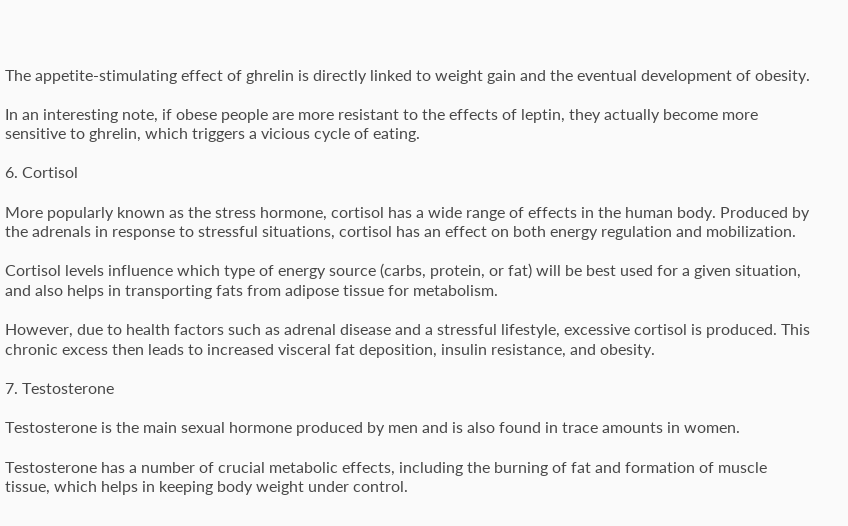The appetite-stimulating effect of ghrelin is directly linked to weight gain and the eventual development of obesity.

In an interesting note, if obese people are more resistant to the effects of leptin, they actually become more sensitive to ghrelin, which triggers a vicious cycle of eating.

6. Cortisol

More popularly known as the stress hormone, cortisol has a wide range of effects in the human body. Produced by the adrenals in response to stressful situations, cortisol has an effect on both energy regulation and mobilization.

Cortisol levels influence which type of energy source (carbs, protein, or fat) will be best used for a given situation, and also helps in transporting fats from adipose tissue for metabolism.

However, due to health factors such as adrenal disease and a stressful lifestyle, excessive cortisol is produced. This chronic excess then leads to increased visceral fat deposition, insulin resistance, and obesity.

7. Testosterone

Testosterone is the main sexual hormone produced by men and is also found in trace amounts in women.

Testosterone has a number of crucial metabolic effects, including the burning of fat and formation of muscle tissue, which helps in keeping body weight under control.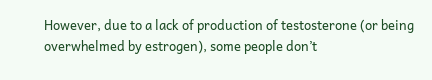However, due to a lack of production of testosterone (or being overwhelmed by estrogen), some people don’t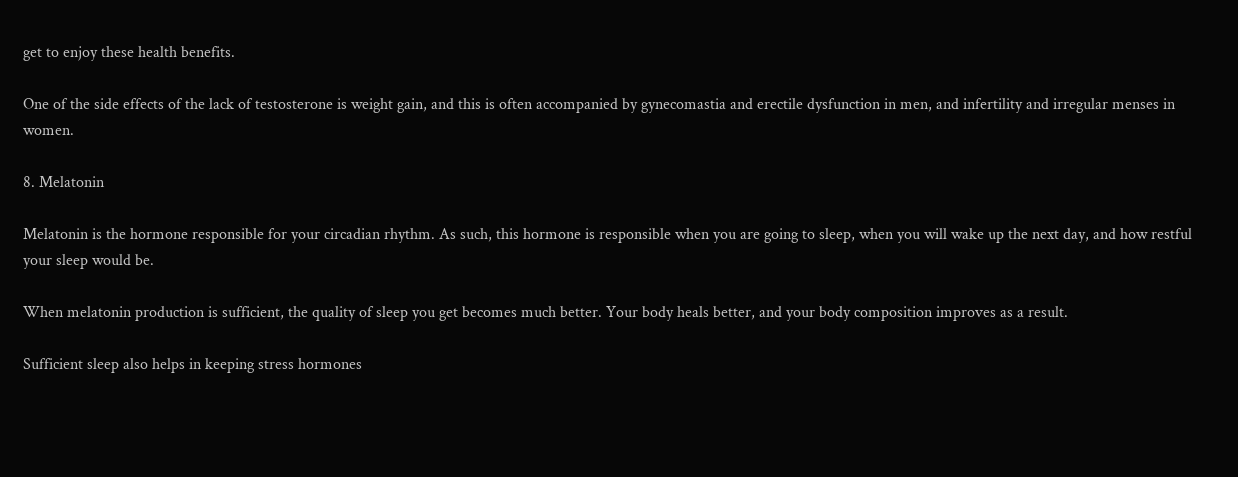get to enjoy these health benefits.

One of the side effects of the lack of testosterone is weight gain, and this is often accompanied by gynecomastia and erectile dysfunction in men, and infertility and irregular menses in women.

8. Melatonin

Melatonin is the hormone responsible for your circadian rhythm. As such, this hormone is responsible when you are going to sleep, when you will wake up the next day, and how restful your sleep would be.

When melatonin production is sufficient, the quality of sleep you get becomes much better. Your body heals better, and your body composition improves as a result.

Sufficient sleep also helps in keeping stress hormones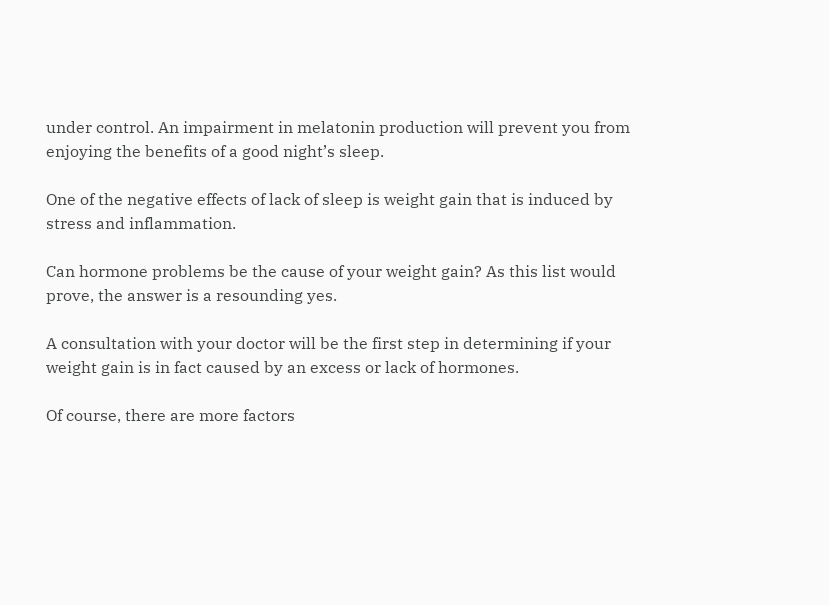under control. An impairment in melatonin production will prevent you from enjoying the benefits of a good night’s sleep.

One of the negative effects of lack of sleep is weight gain that is induced by stress and inflammation.

Can hormone problems be the cause of your weight gain? As this list would prove, the answer is a resounding yes.

A consultation with your doctor will be the first step in determining if your weight gain is in fact caused by an excess or lack of hormones.

Of course, there are more factors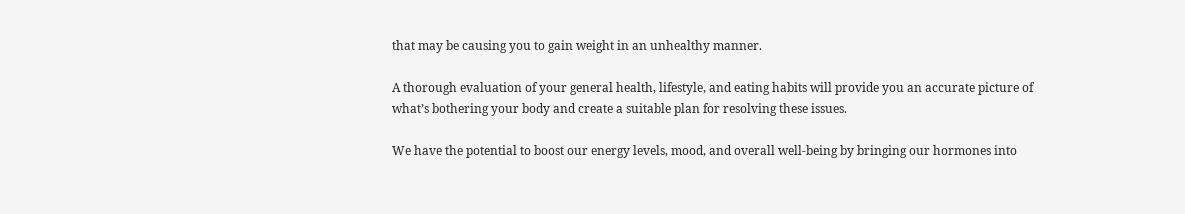that may be causing you to gain weight in an unhealthy manner.

A thorough evaluation of your general health, lifestyle, and eating habits will provide you an accurate picture of what’s bothering your body and create a suitable plan for resolving these issues.

We have the potential to boost our energy levels, mood, and overall well-being by bringing our hormones into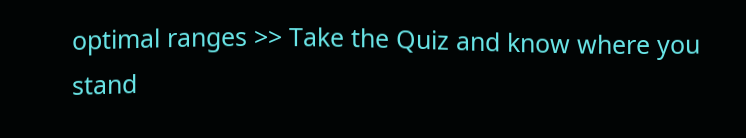optimal ranges >> Take the Quiz and know where you stand